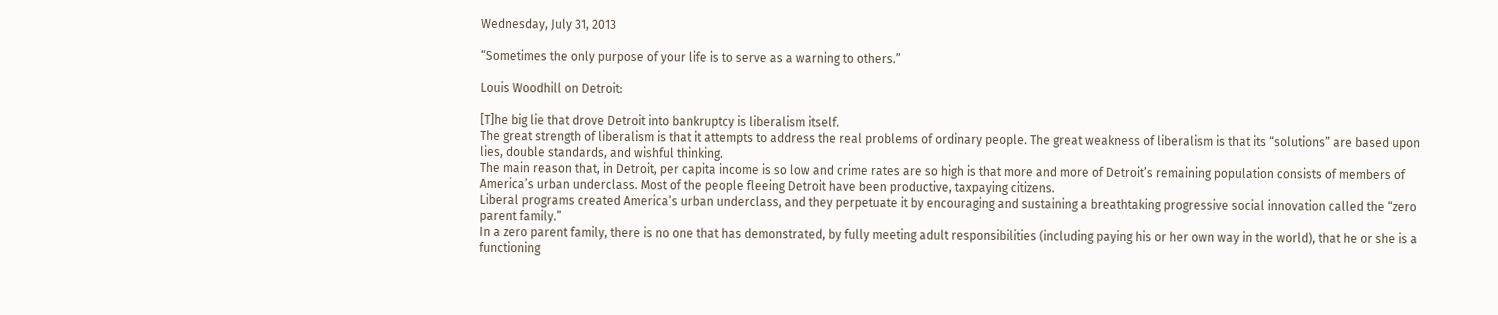Wednesday, July 31, 2013

“Sometimes the only purpose of your life is to serve as a warning to others.”

Louis Woodhill on Detroit:

[T]he big lie that drove Detroit into bankruptcy is liberalism itself.
The great strength of liberalism is that it attempts to address the real problems of ordinary people. The great weakness of liberalism is that its “solutions” are based upon lies, double standards, and wishful thinking.
The main reason that, in Detroit, per capita income is so low and crime rates are so high is that more and more of Detroit’s remaining population consists of members of America’s urban underclass. Most of the people fleeing Detroit have been productive, taxpaying citizens.
Liberal programs created America’s urban underclass, and they perpetuate it by encouraging and sustaining a breathtaking progressive social innovation called the “zero parent family.”
In a zero parent family, there is no one that has demonstrated, by fully meeting adult responsibilities (including paying his or her own way in the world), that he or she is a functioning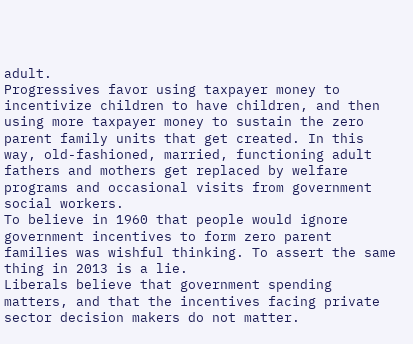adult.
Progressives favor using taxpayer money to incentivize children to have children, and then using more taxpayer money to sustain the zero parent family units that get created. In this way, old-fashioned, married, functioning adult fathers and mothers get replaced by welfare programs and occasional visits from government social workers.
To believe in 1960 that people would ignore government incentives to form zero parent families was wishful thinking. To assert the same thing in 2013 is a lie.
Liberals believe that government spending matters, and that the incentives facing private sector decision makers do not matter.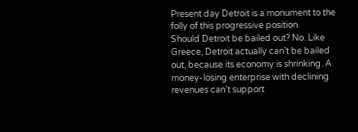Present day Detroit is a monument to the folly of this progressive position.
Should Detroit be bailed out? No. Like Greece, Detroit actually can’t be bailed out, because its economy is shrinking. A money-losing enterprise with declining revenues can’t support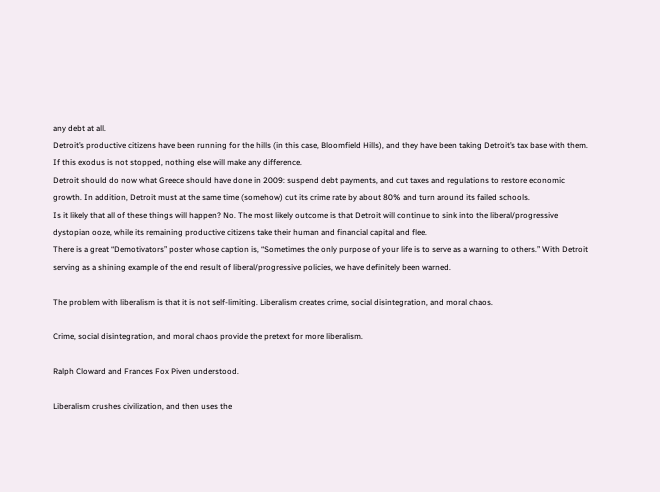any debt at all.
Detroit’s productive citizens have been running for the hills (in this case, Bloomfield Hills), and they have been taking Detroit’s tax base with them. If this exodus is not stopped, nothing else will make any difference.
Detroit should do now what Greece should have done in 2009: suspend debt payments, and cut taxes and regulations to restore economic growth. In addition, Detroit must at the same time (somehow) cut its crime rate by about 80% and turn around its failed schools.
Is it likely that all of these things will happen? No. The most likely outcome is that Detroit will continue to sink into the liberal/progressive dystopian ooze, while its remaining productive citizens take their human and financial capital and flee.
There is a great “Demotivators” poster whose caption is, “Sometimes the only purpose of your life is to serve as a warning to others.” With Detroit serving as a shining example of the end result of liberal/progressive policies, we have definitely been warned.

The problem with liberalism is that it is not self-limiting. Liberalism creates crime, social disintegration, and moral chaos.

Crime, social disintegration, and moral chaos provide the pretext for more liberalism.

Ralph Cloward and Frances Fox Piven understood.

Liberalism crushes civilization, and then uses the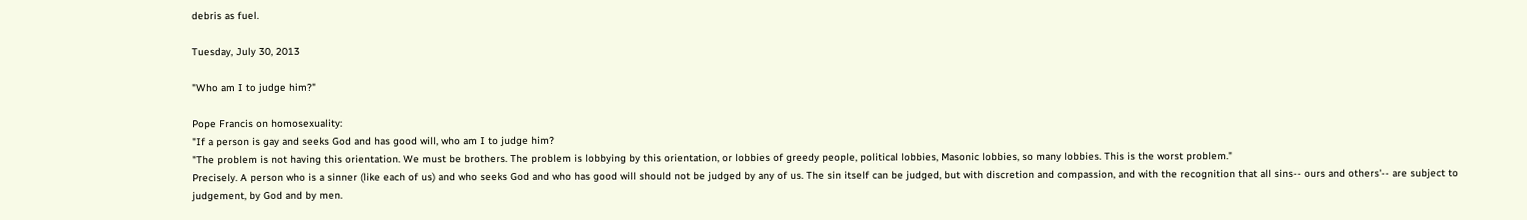debris as fuel.

Tuesday, July 30, 2013

"Who am I to judge him?"

Pope Francis on homosexuality:
"If a person is gay and seeks God and has good will, who am I to judge him?
"The problem is not having this orientation. We must be brothers. The problem is lobbying by this orientation, or lobbies of greedy people, political lobbies, Masonic lobbies, so many lobbies. This is the worst problem."
Precisely. A person who is a sinner (like each of us) and who seeks God and who has good will should not be judged by any of us. The sin itself can be judged, but with discretion and compassion, and with the recognition that all sins-- ours and others'-- are subject to judgement, by God and by men.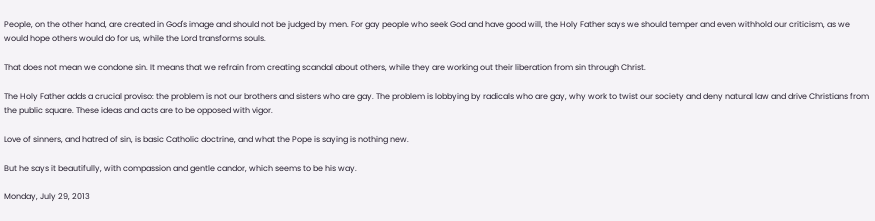People, on the other hand, are created in God's image and should not be judged by men. For gay people who seek God and have good will, the Holy Father says we should temper and even withhold our criticism, as we would hope others would do for us, while the Lord transforms souls.

That does not mean we condone sin. It means that we refrain from creating scandal about others, while they are working out their liberation from sin through Christ.

The Holy Father adds a crucial proviso: the problem is not our brothers and sisters who are gay. The problem is lobbying by radicals who are gay, why work to twist our society and deny natural law and drive Christians from the public square. These ideas and acts are to be opposed with vigor.

Love of sinners, and hatred of sin, is basic Catholic doctrine, and what the Pope is saying is nothing new.

But he says it beautifully, with compassion and gentle candor, which seems to be his way.

Monday, July 29, 2013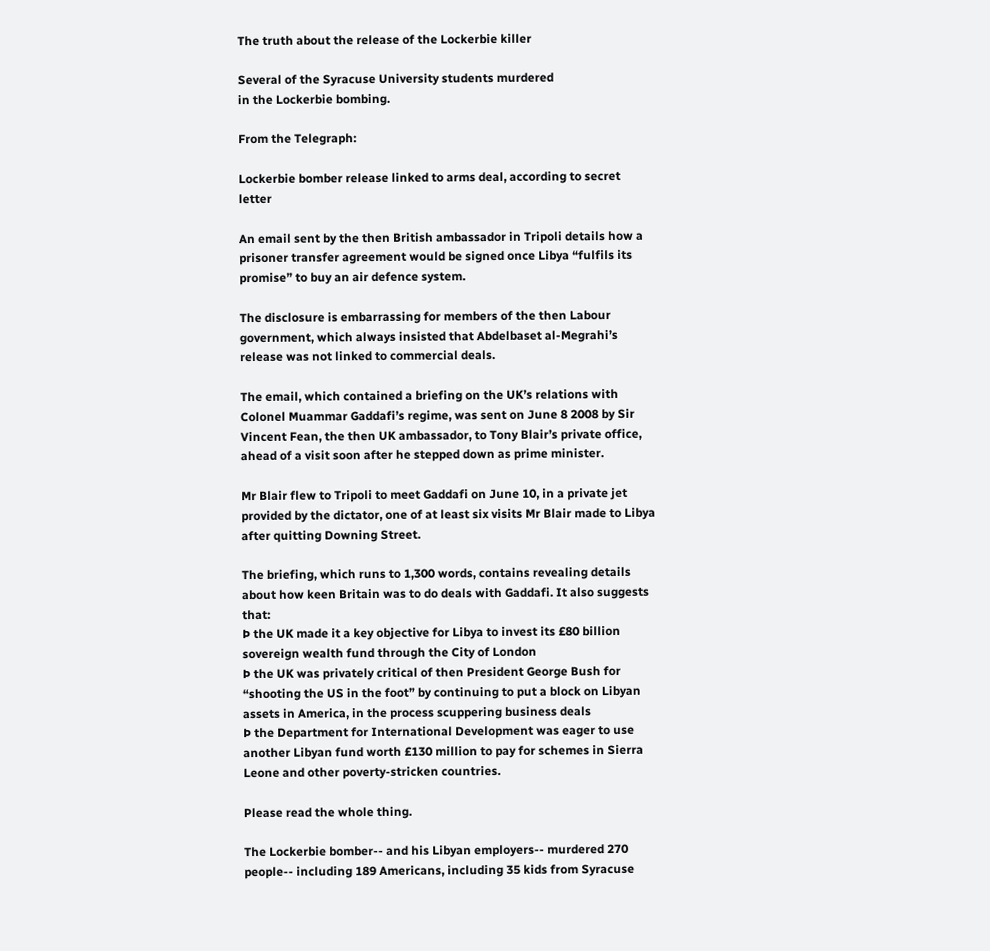The truth about the release of the Lockerbie killer

Several of the Syracuse University students murdered
in the Lockerbie bombing.

From the Telegraph:

Lockerbie bomber release linked to arms deal, according to secret letter

An email sent by the then British ambassador in Tripoli details how a prisoner transfer agreement would be signed once Libya “fulfils its promise” to buy an air defence system.

The disclosure is embarrassing for members of the then Labour government, which always insisted that Abdelbaset al-Megrahi’s release was not linked to commercial deals.

The email, which contained a briefing on the UK’s relations with Colonel Muammar Gaddafi’s regime, was sent on June 8 2008 by Sir Vincent Fean, the then UK ambassador, to Tony Blair’s private office, ahead of a visit soon after he stepped down as prime minister.

Mr Blair flew to Tripoli to meet Gaddafi on June 10, in a private jet provided by the dictator, one of at least six visits Mr Blair made to Libya after quitting Downing Street.

The briefing, which runs to 1,300 words, contains revealing details about how keen Britain was to do deals with Gaddafi. It also suggests that:
Þ the UK made it a key objective for Libya to invest its £80 billion sovereign wealth fund through the City of London
Þ the UK was privately critical of then President George Bush for “shooting the US in the foot” by continuing to put a block on Libyan assets in America, in the process scuppering business deals
Þ the Department for International Development was eager to use another Libyan fund worth £130 million to pay for schemes in Sierra Leone and other poverty-stricken countries.

Please read the whole thing.

The Lockerbie bomber-- and his Libyan employers-- murdered 270 people-- including 189 Americans, including 35 kids from Syracuse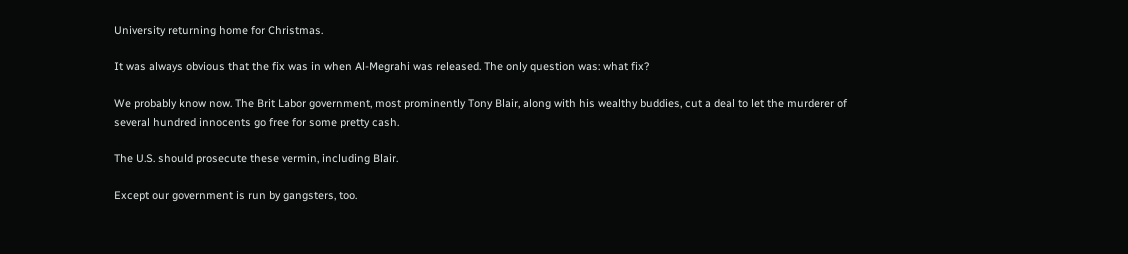University returning home for Christmas.

It was always obvious that the fix was in when Al-Megrahi was released. The only question was: what fix?

We probably know now. The Brit Labor government, most prominently Tony Blair, along with his wealthy buddies, cut a deal to let the murderer of several hundred innocents go free for some pretty cash.

The U.S. should prosecute these vermin, including Blair.

Except our government is run by gangsters, too.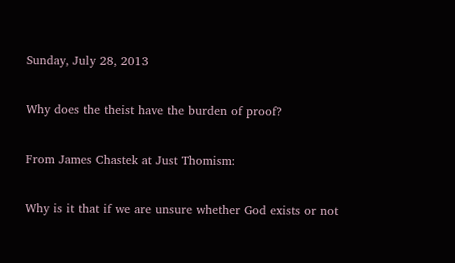Sunday, July 28, 2013

Why does the theist have the burden of proof?

From James Chastek at Just Thomism:

Why is it that if we are unsure whether God exists or not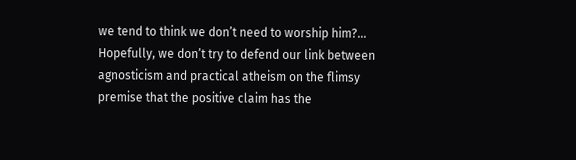we tend to think we don’t need to worship him?... Hopefully, we don’t try to defend our link between agnosticism and practical atheism on the flimsy premise that the positive claim has the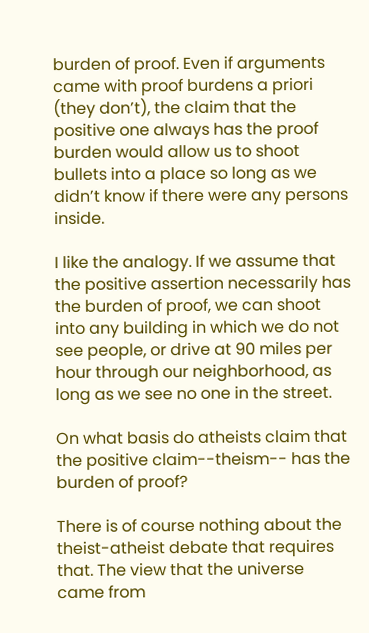burden of proof. Even if arguments came with proof burdens a priori (they don’t), the claim that the positive one always has the proof burden would allow us to shoot bullets into a place so long as we didn’t know if there were any persons inside.

I like the analogy. If we assume that the positive assertion necessarily has the burden of proof, we can shoot into any building in which we do not see people, or drive at 90 miles per hour through our neighborhood, as long as we see no one in the street.

On what basis do atheists claim that the positive claim--theism-- has the burden of proof?

There is of course nothing about the theist-atheist debate that requires that. The view that the universe came from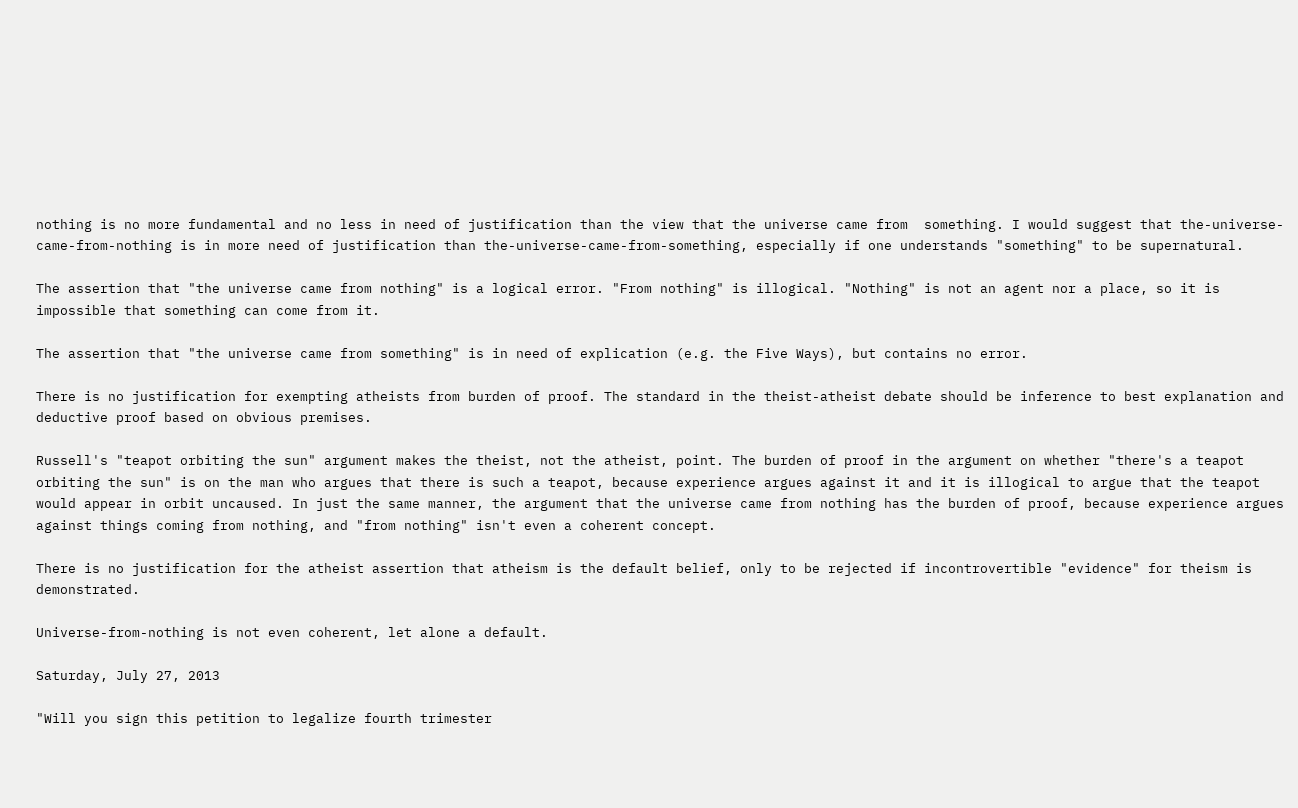nothing is no more fundamental and no less in need of justification than the view that the universe came from  something. I would suggest that the-universe-came-from-nothing is in more need of justification than the-universe-came-from-something, especially if one understands "something" to be supernatural.

The assertion that "the universe came from nothing" is a logical error. "From nothing" is illogical. "Nothing" is not an agent nor a place, so it is impossible that something can come from it.

The assertion that "the universe came from something" is in need of explication (e.g. the Five Ways), but contains no error.

There is no justification for exempting atheists from burden of proof. The standard in the theist-atheist debate should be inference to best explanation and deductive proof based on obvious premises.

Russell's "teapot orbiting the sun" argument makes the theist, not the atheist, point. The burden of proof in the argument on whether "there's a teapot orbiting the sun" is on the man who argues that there is such a teapot, because experience argues against it and it is illogical to argue that the teapot would appear in orbit uncaused. In just the same manner, the argument that the universe came from nothing has the burden of proof, because experience argues against things coming from nothing, and "from nothing" isn't even a coherent concept.

There is no justification for the atheist assertion that atheism is the default belief, only to be rejected if incontrovertible "evidence" for theism is demonstrated.

Universe-from-nothing is not even coherent, let alone a default.

Saturday, July 27, 2013

"Will you sign this petition to legalize fourth trimester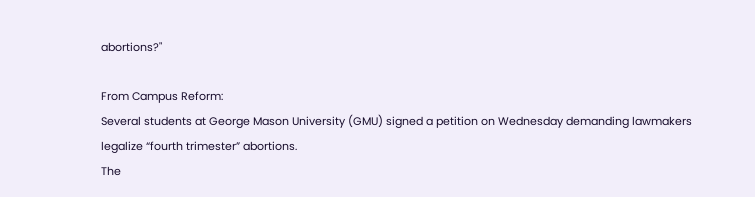abortions?"

From Campus Reform:
Several students at George Mason University (GMU) signed a petition on Wednesday demanding lawmakers legalize “fourth trimester” abortions.
The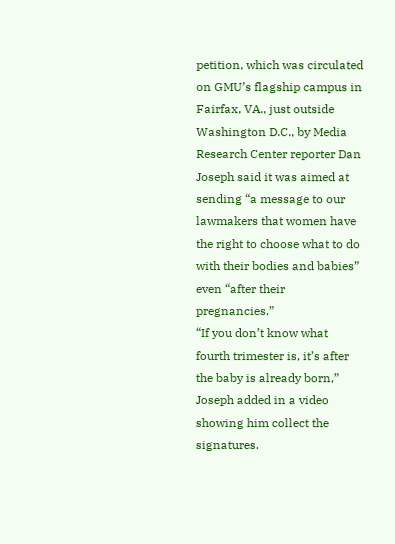petition, which was circulated on GMU’s flagship campus in Fairfax, VA., just outside Washington D.C., by Media Research Center reporter Dan Joseph said it was aimed at sending “a message to our lawmakers that women have the right to choose what to do with their bodies and babies” even “after their pregnancies.”
“If you don’t know what fourth trimester is, it’s after the baby is already born,” Joseph added in a video showing him collect the signatures.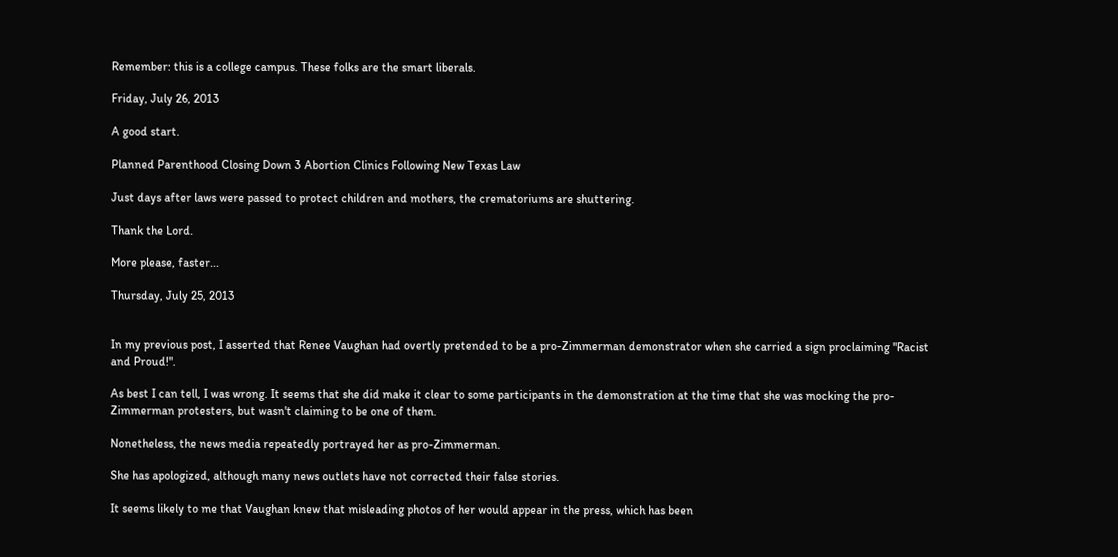Remember: this is a college campus. These folks are the smart liberals.

Friday, July 26, 2013

A good start.

Planned Parenthood Closing Down 3 Abortion Clinics Following New Texas Law

Just days after laws were passed to protect children and mothers, the crematoriums are shuttering.

Thank the Lord.

More please, faster...

Thursday, July 25, 2013


In my previous post, I asserted that Renee Vaughan had overtly pretended to be a pro-Zimmerman demonstrator when she carried a sign proclaiming "Racist and Proud!".

As best I can tell, I was wrong. It seems that she did make it clear to some participants in the demonstration at the time that she was mocking the pro-Zimmerman protesters, but wasn't claiming to be one of them.

Nonetheless, the news media repeatedly portrayed her as pro-Zimmerman.

She has apologized, although many news outlets have not corrected their false stories.

It seems likely to me that Vaughan knew that misleading photos of her would appear in the press, which has been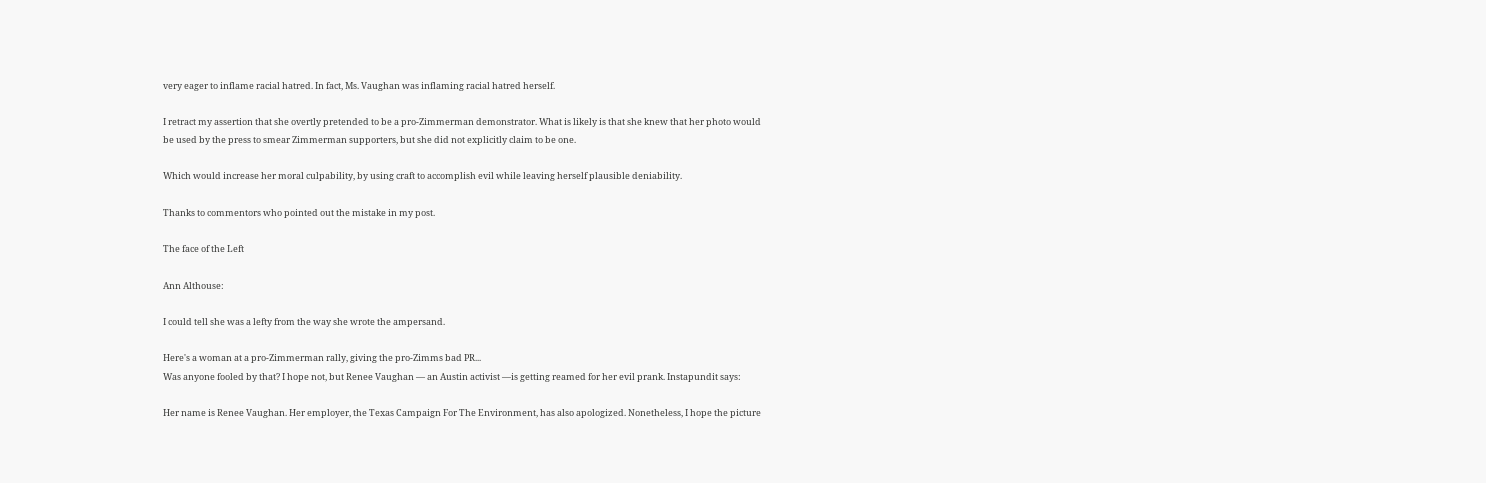very eager to inflame racial hatred. In fact, Ms. Vaughan was inflaming racial hatred herself.

I retract my assertion that she overtly pretended to be a pro-Zimmerman demonstrator. What is likely is that she knew that her photo would be used by the press to smear Zimmerman supporters, but she did not explicitly claim to be one.

Which would increase her moral culpability, by using craft to accomplish evil while leaving herself plausible deniability.

Thanks to commentors who pointed out the mistake in my post.

The face of the Left

Ann Althouse:

I could tell she was a lefty from the way she wrote the ampersand.

Here's a woman at a pro-Zimmerman rally, giving the pro-Zimms bad PR...
Was anyone fooled by that? I hope not, but Renee Vaughan — an Austin activist —is getting reamed for her evil prank. Instapundit says:

Her name is Renee Vaughan. Her employer, the Texas Campaign For The Environment, has also apologized. Nonetheless, I hope the picture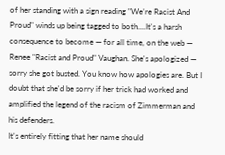of her standing with a sign reading "We’re Racist And Proud" winds up being tagged to both....It's a harsh consequence to become — for all time, on the web — Renee "Racist and Proud" Vaughan. She's apologized — sorry she got busted. You know how apologies are. But I doubt that she'd be sorry if her trick had worked and amplified the legend of the racism of Zimmerman and his defenders.
It's entirely fitting that her name should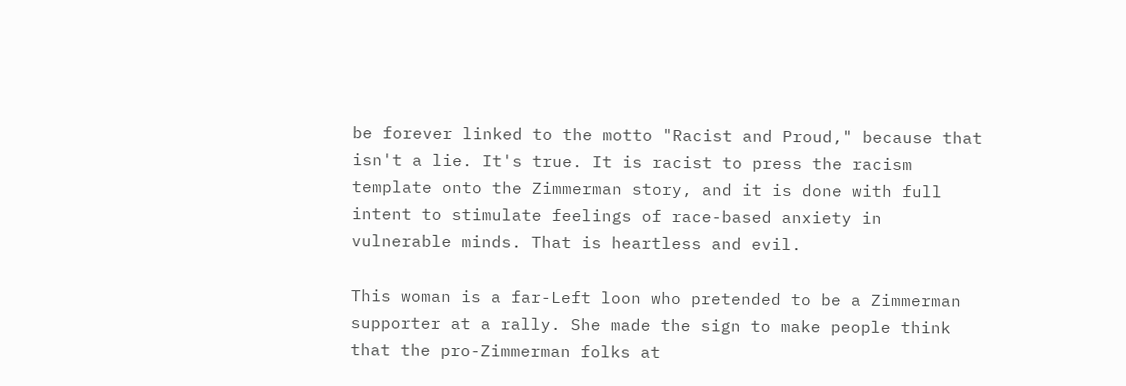be forever linked to the motto "Racist and Proud," because that isn't a lie. It's true. It is racist to press the racism template onto the Zimmerman story, and it is done with full intent to stimulate feelings of race-based anxiety in vulnerable minds. That is heartless and evil.

This woman is a far-Left loon who pretended to be a Zimmerman supporter at a rally. She made the sign to make people think that the pro-Zimmerman folks at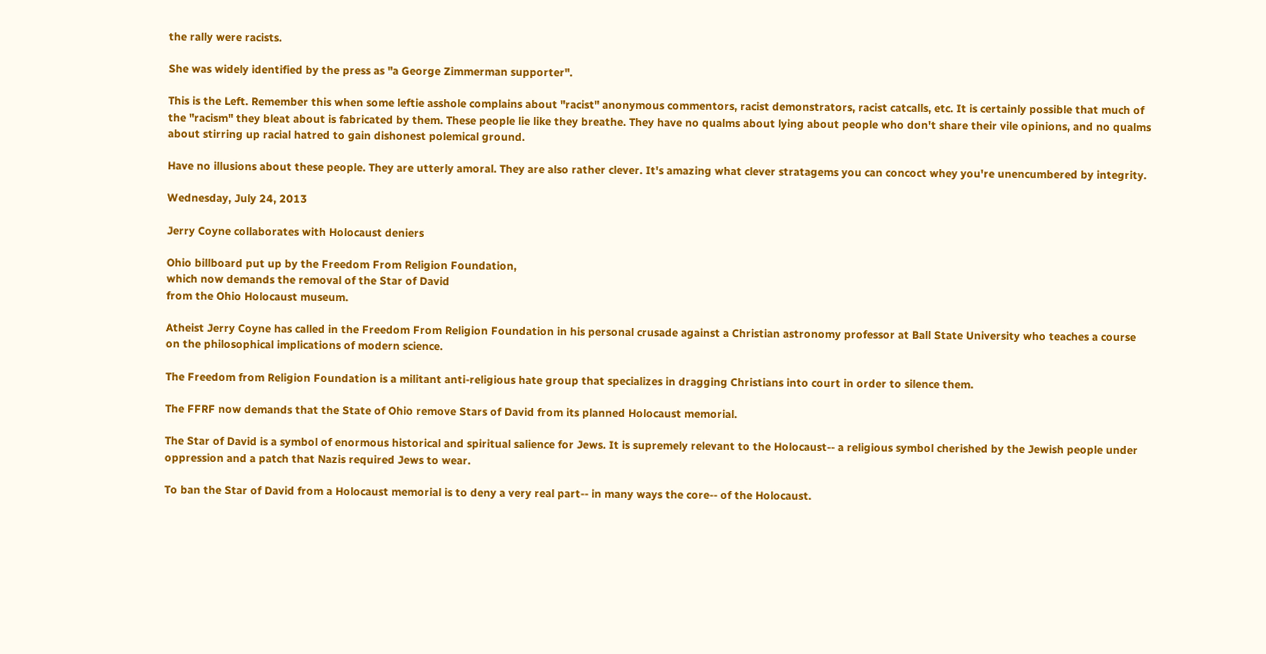the rally were racists.

She was widely identified by the press as "a George Zimmerman supporter".

This is the Left. Remember this when some leftie asshole complains about "racist" anonymous commentors, racist demonstrators, racist catcalls, etc. It is certainly possible that much of the "racism" they bleat about is fabricated by them. These people lie like they breathe. They have no qualms about lying about people who don't share their vile opinions, and no qualms about stirring up racial hatred to gain dishonest polemical ground.

Have no illusions about these people. They are utterly amoral. They are also rather clever. It's amazing what clever stratagems you can concoct whey you're unencumbered by integrity.

Wednesday, July 24, 2013

Jerry Coyne collaborates with Holocaust deniers

Ohio billboard put up by the Freedom From Religion Foundation,
which now demands the removal of the Star of David
from the Ohio Holocaust museum.

Atheist Jerry Coyne has called in the Freedom From Religion Foundation in his personal crusade against a Christian astronomy professor at Ball State University who teaches a course on the philosophical implications of modern science.

The Freedom from Religion Foundation is a militant anti-religious hate group that specializes in dragging Christians into court in order to silence them.

The FFRF now demands that the State of Ohio remove Stars of David from its planned Holocaust memorial.

The Star of David is a symbol of enormous historical and spiritual salience for Jews. It is supremely relevant to the Holocaust-- a religious symbol cherished by the Jewish people under oppression and a patch that Nazis required Jews to wear.

To ban the Star of David from a Holocaust memorial is to deny a very real part-- in many ways the core-- of the Holocaust.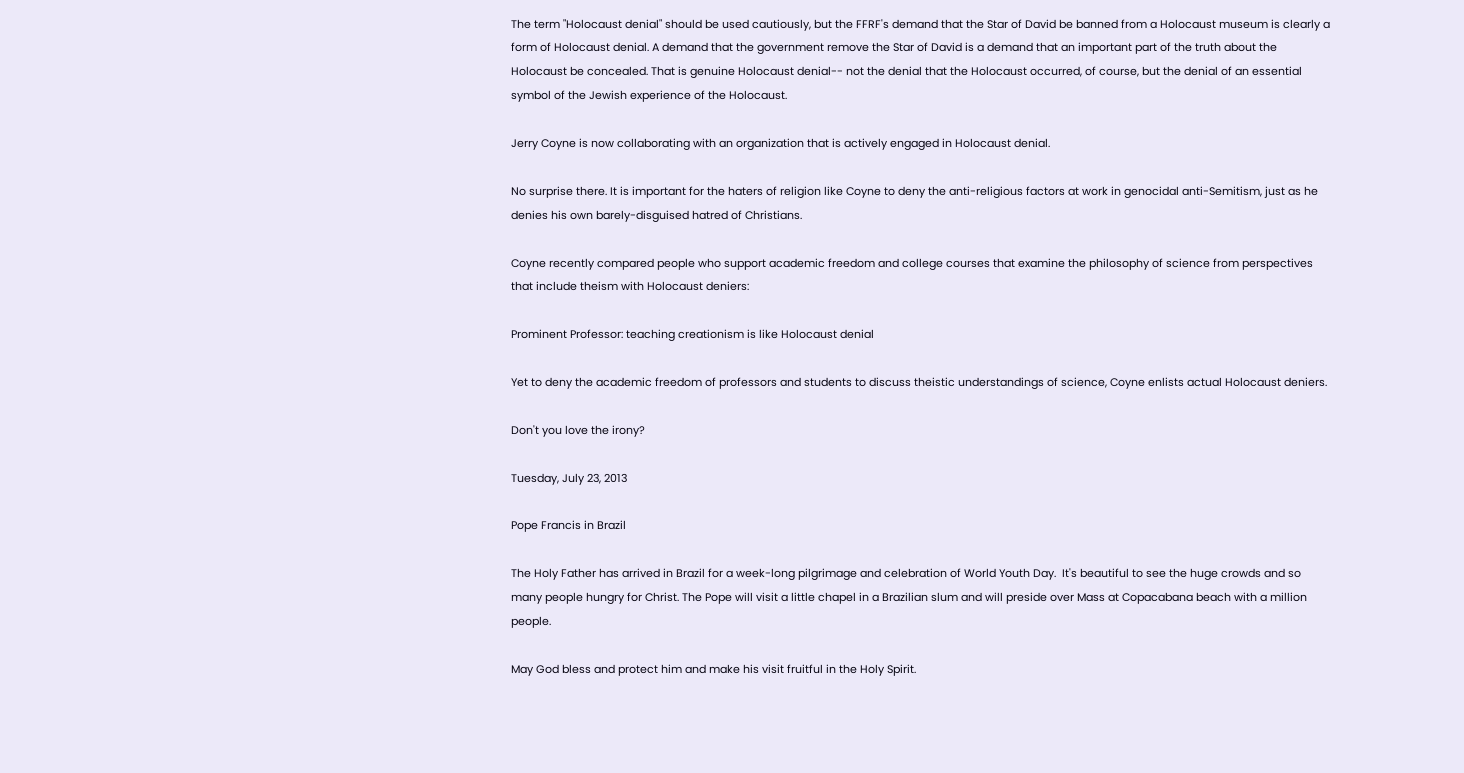The term "Holocaust denial" should be used cautiously, but the FFRF's demand that the Star of David be banned from a Holocaust museum is clearly a form of Holocaust denial. A demand that the government remove the Star of David is a demand that an important part of the truth about the Holocaust be concealed. That is genuine Holocaust denial-- not the denial that the Holocaust occurred, of course, but the denial of an essential symbol of the Jewish experience of the Holocaust.

Jerry Coyne is now collaborating with an organization that is actively engaged in Holocaust denial.

No surprise there. It is important for the haters of religion like Coyne to deny the anti-religious factors at work in genocidal anti-Semitism, just as he denies his own barely-disguised hatred of Christians.

Coyne recently compared people who support academic freedom and college courses that examine the philosophy of science from perspectives that include theism with Holocaust deniers:

Prominent Professor: teaching creationism is like Holocaust denial

Yet to deny the academic freedom of professors and students to discuss theistic understandings of science, Coyne enlists actual Holocaust deniers.

Don't you love the irony?

Tuesday, July 23, 2013

Pope Francis in Brazil

The Holy Father has arrived in Brazil for a week-long pilgrimage and celebration of World Youth Day.  It's beautiful to see the huge crowds and so many people hungry for Christ. The Pope will visit a little chapel in a Brazilian slum and will preside over Mass at Copacabana beach with a million people.

May God bless and protect him and make his visit fruitful in the Holy Spirit.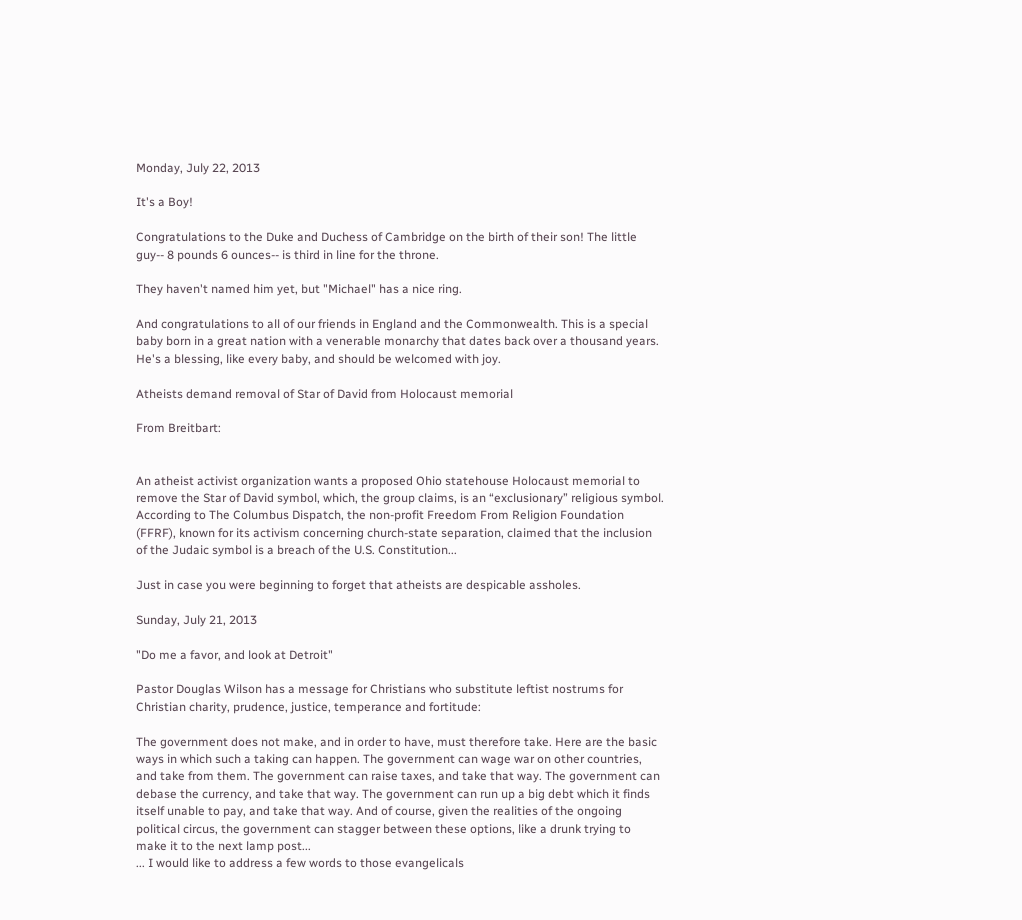Monday, July 22, 2013

It's a Boy!

Congratulations to the Duke and Duchess of Cambridge on the birth of their son! The little guy-- 8 pounds 6 ounces-- is third in line for the throne.

They haven't named him yet, but "Michael" has a nice ring.

And congratulations to all of our friends in England and the Commonwealth. This is a special baby born in a great nation with a venerable monarchy that dates back over a thousand years. He's a blessing, like every baby, and should be welcomed with joy.

Atheists demand removal of Star of David from Holocaust memorial

From Breitbart:


An atheist activist organization wants a proposed Ohio statehouse Holocaust memorial to remove the Star of David symbol, which, the group claims, is an “exclusionary” religious symbol.
According to The Columbus Dispatch, the non-profit Freedom From Religion Foundation (FFRF), known for its activism concerning church-state separation, claimed that the inclusion of the Judaic symbol is a breach of the U.S. Constitution...

Just in case you were beginning to forget that atheists are despicable assholes.

Sunday, July 21, 2013

"Do me a favor, and look at Detroit"

Pastor Douglas Wilson has a message for Christians who substitute leftist nostrums for Christian charity, prudence, justice, temperance and fortitude:

The government does not make, and in order to have, must therefore take. Here are the basic ways in which such a taking can happen. The government can wage war on other countries, and take from them. The government can raise taxes, and take that way. The government can debase the currency, and take that way. The government can run up a big debt which it finds itself unable to pay, and take that way. And of course, given the realities of the ongoing political circus, the government can stagger between these options, like a drunk trying to make it to the next lamp post...
... I would like to address a few words to those evangelicals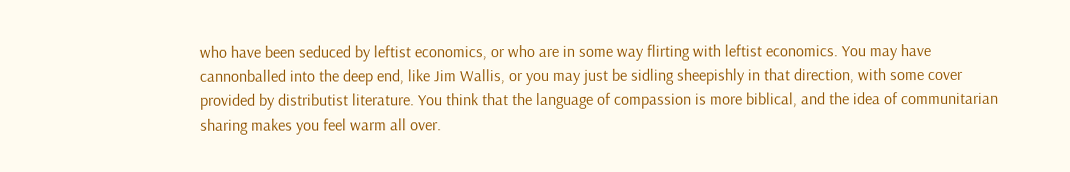who have been seduced by leftist economics, or who are in some way flirting with leftist economics. You may have cannonballed into the deep end, like Jim Wallis, or you may just be sidling sheepishly in that direction, with some cover provided by distributist literature. You think that the language of compassion is more biblical, and the idea of communitarian sharing makes you feel warm all over.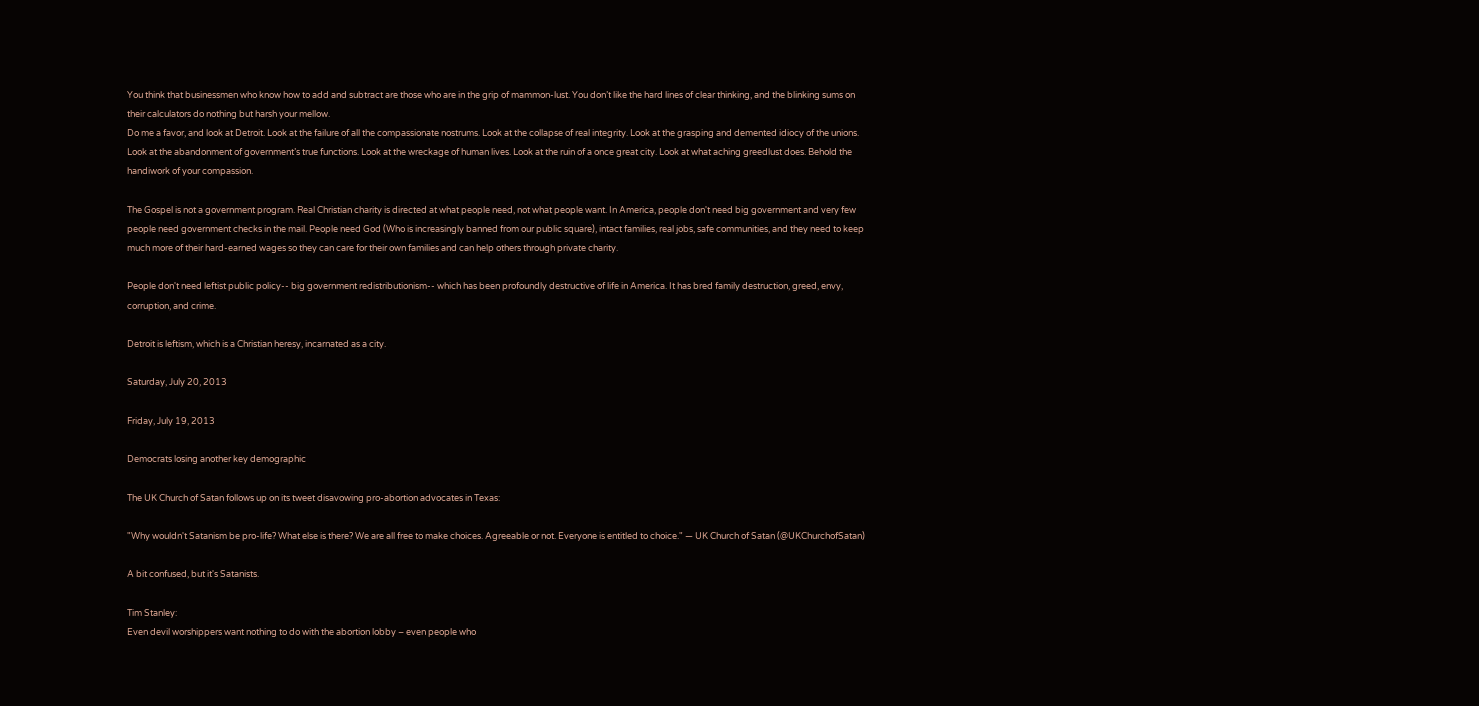You think that businessmen who know how to add and subtract are those who are in the grip of mammon-lust. You don’t like the hard lines of clear thinking, and the blinking sums on their calculators do nothing but harsh your mellow.
Do me a favor, and look at Detroit. Look at the failure of all the compassionate nostrums. Look at the collapse of real integrity. Look at the grasping and demented idiocy of the unions. Look at the abandonment of government’s true functions. Look at the wreckage of human lives. Look at the ruin of a once great city. Look at what aching greedlust does. Behold the handiwork of your compassion.

The Gospel is not a government program. Real Christian charity is directed at what people need, not what people want. In America, people don't need big government and very few people need government checks in the mail. People need God (Who is increasingly banned from our public square), intact families, real jobs, safe communities, and they need to keep much more of their hard-earned wages so they can care for their own families and can help others through private charity.

People don't need leftist public policy-- big government redistributionism-- which has been profoundly destructive of life in America. It has bred family destruction, greed, envy, corruption, and crime.

Detroit is leftism, which is a Christian heresy, incarnated as a city.

Saturday, July 20, 2013

Friday, July 19, 2013

Democrats losing another key demographic

The UK Church of Satan follows up on its tweet disavowing pro-abortion advocates in Texas:

"Why wouldn't Satanism be pro-life? What else is there? We are all free to make choices. Agreeable or not. Everyone is entitled to choice." — UK Church of Satan (@UKChurchofSatan)

A bit confused, but it's Satanists.

Tim Stanley:
Even devil worshippers want nothing to do with the abortion lobby – even people who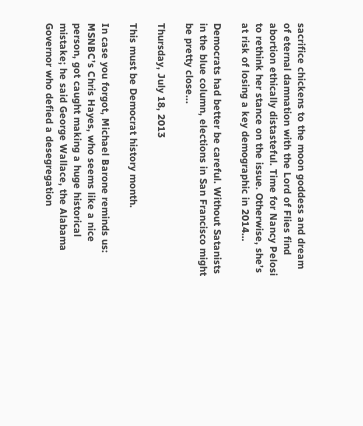sacrifice chickens to the moon goddess and dream of eternal damnation with the Lord of Flies find abortion ethically distasteful. Time for Nancy Pelosi to rethink her stance on the issue. Otherwise, she’s at risk of losing a key demographic in 2014…

Democrats had better be careful. Without Satanists in the blue column, elections in San Francisco might be pretty close...

Thursday, July 18, 2013

This must be Democrat history month.

In case you forgot, Michael Barone reminds us:
MSNBC’s Chris Hayes, who seems like a nice person, got caught making a huge historical mistake; he said George Wallace, the Alabama Governor who defied a desegregation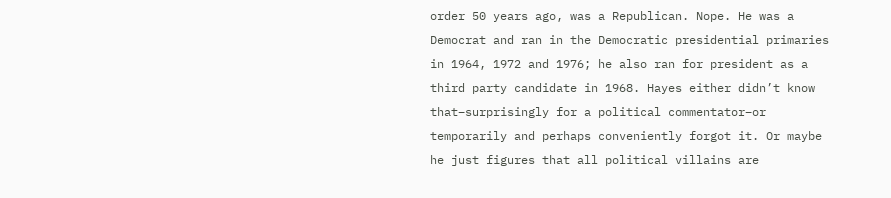order 50 years ago, was a Republican. Nope. He was a Democrat and ran in the Democratic presidential primaries in 1964, 1972 and 1976; he also ran for president as a third party candidate in 1968. Hayes either didn’t know that–surprisingly for a political commentator–or temporarily and perhaps conveniently forgot it. Or maybe he just figures that all political villains are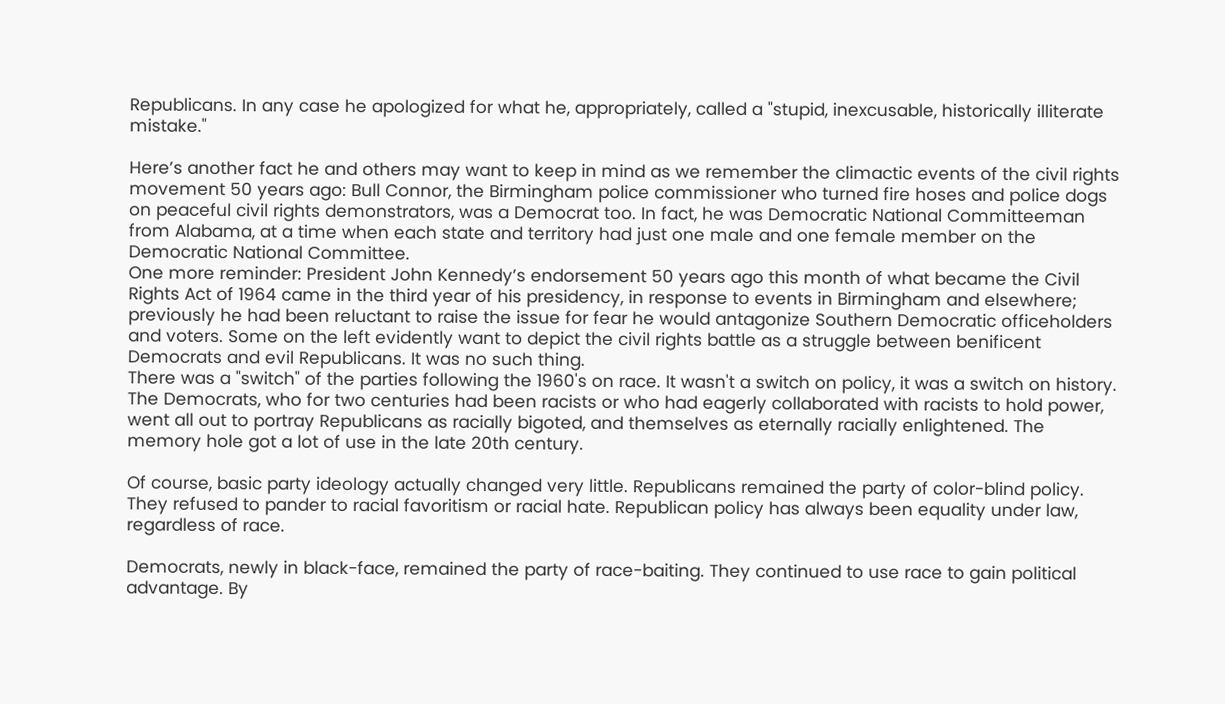Republicans. In any case he apologized for what he, appropriately, called a "stupid, inexcusable, historically illiterate mistake."

Here’s another fact he and others may want to keep in mind as we remember the climactic events of the civil rights movement 50 years ago: Bull Connor, the Birmingham police commissioner who turned fire hoses and police dogs on peaceful civil rights demonstrators, was a Democrat too. In fact, he was Democratic National Committeeman from Alabama, at a time when each state and territory had just one male and one female member on the Democratic National Committee.
One more reminder: President John Kennedy’s endorsement 50 years ago this month of what became the Civil Rights Act of 1964 came in the third year of his presidency, in response to events in Birmingham and elsewhere; previously he had been reluctant to raise the issue for fear he would antagonize Southern Democratic officeholders and voters. Some on the left evidently want to depict the civil rights battle as a struggle between benificent Democrats and evil Republicans. It was no such thing.
There was a "switch" of the parties following the 1960's on race. It wasn't a switch on policy, it was a switch on history. The Democrats, who for two centuries had been racists or who had eagerly collaborated with racists to hold power, went all out to portray Republicans as racially bigoted, and themselves as eternally racially enlightened. The memory hole got a lot of use in the late 20th century.

Of course, basic party ideology actually changed very little. Republicans remained the party of color-blind policy. They refused to pander to racial favoritism or racial hate. Republican policy has always been equality under law, regardless of race.

Democrats, newly in black-face, remained the party of race-baiting. They continued to use race to gain political advantage. By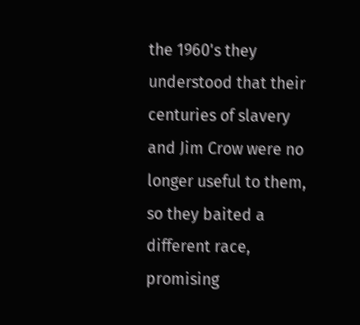the 1960's they understood that their centuries of slavery and Jim Crow were no longer useful to them, so they baited a different race, promising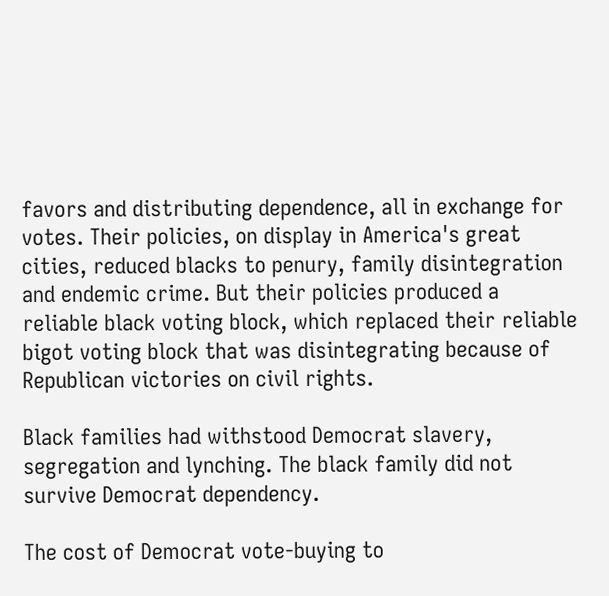favors and distributing dependence, all in exchange for votes. Their policies, on display in America's great cities, reduced blacks to penury, family disintegration and endemic crime. But their policies produced a reliable black voting block, which replaced their reliable bigot voting block that was disintegrating because of Republican victories on civil rights.

Black families had withstood Democrat slavery, segregation and lynching. The black family did not survive Democrat dependency.

The cost of Democrat vote-buying to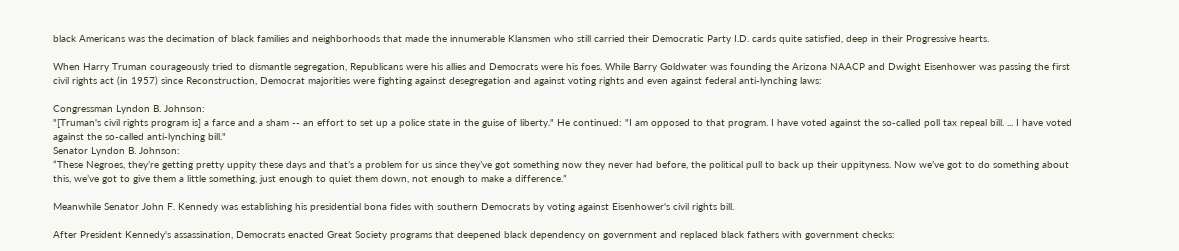black Americans was the decimation of black families and neighborhoods that made the innumerable Klansmen who still carried their Democratic Party I.D. cards quite satisfied, deep in their Progressive hearts.

When Harry Truman courageously tried to dismantle segregation, Republicans were his allies and Democrats were his foes. While Barry Goldwater was founding the Arizona NAACP and Dwight Eisenhower was passing the first civil rights act (in 1957) since Reconstruction, Democrat majorities were fighting against desegregation and against voting rights and even against federal anti-lynching laws:

Congressman Lyndon B. Johnson:
"[Truman's civil rights program is] a farce and a sham -- an effort to set up a police state in the guise of liberty." He continued: "I am opposed to that program. I have voted against the so-called poll tax repeal bill. ... I have voted against the so-called anti-lynching bill."
Senator Lyndon B. Johnson:
“These Negroes, they’re getting pretty uppity these days and that’s a problem for us since they’ve got something now they never had before, the political pull to back up their uppityness. Now we’ve got to do something about this, we’ve got to give them a little something, just enough to quiet them down, not enough to make a difference.”

Meanwhile Senator John F. Kennedy was establishing his presidential bona fides with southern Democrats by voting against Eisenhower's civil rights bill.

After President Kennedy's assassination, Democrats enacted Great Society programs that deepened black dependency on government and replaced black fathers with government checks: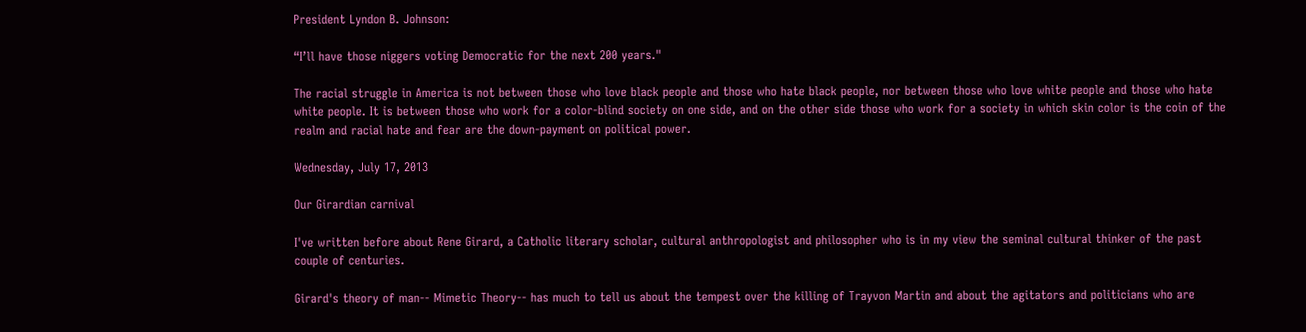President Lyndon B. Johnson:

“I’ll have those niggers voting Democratic for the next 200 years."

The racial struggle in America is not between those who love black people and those who hate black people, nor between those who love white people and those who hate white people. It is between those who work for a color-blind society on one side, and on the other side those who work for a society in which skin color is the coin of the realm and racial hate and fear are the down-payment on political power.

Wednesday, July 17, 2013

Our Girardian carnival

I've written before about Rene Girard, a Catholic literary scholar, cultural anthropologist and philosopher who is in my view the seminal cultural thinker of the past couple of centuries.

Girard's theory of man-- Mimetic Theory-- has much to tell us about the tempest over the killing of Trayvon Martin and about the agitators and politicians who are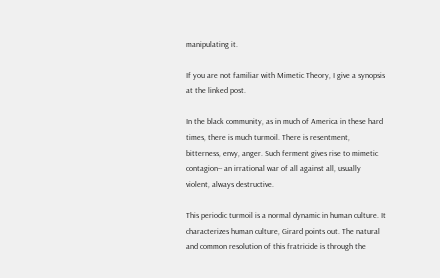manipulating it.

If you are not familiar with Mimetic Theory, I give a synopsis at the linked post.

In the black community, as in much of America in these hard times, there is much turmoil. There is resentment, bitterness, envy, anger. Such ferment gives rise to mimetic contagion-- an irrational war of all against all, usually violent, always destructive.

This periodic turmoil is a normal dynamic in human culture. It characterizes human culture, Girard points out. The natural and common resolution of this fratricide is through the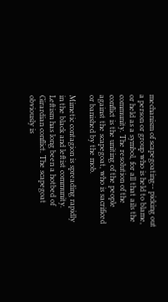mechanism of scapegoating-- picking out a person or group who is held to blame, or held as a symbol, for all that ails the community. The resolution of the conflict is the uniting of the people against the scapegoat, who is sacrificed or banished by the mob.

Mimetic contagion is spreading rapidly in the black and leftist community. Leftism has long been a hotbed of Girardian conflict. The scapegoat obviously is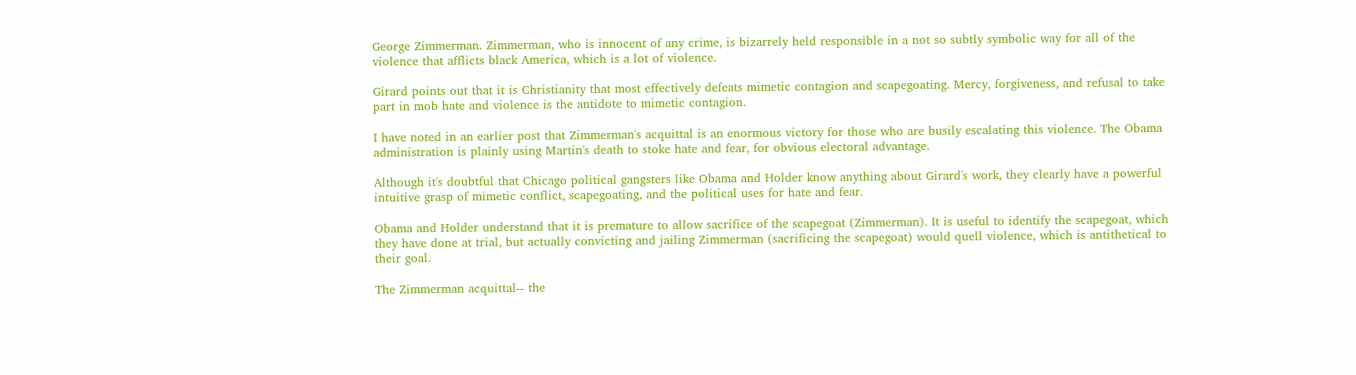George Zimmerman. Zimmerman, who is innocent of any crime, is bizarrely held responsible in a not so subtly symbolic way for all of the violence that afflicts black America, which is a lot of violence.

Girard points out that it is Christianity that most effectively defeats mimetic contagion and scapegoating. Mercy, forgiveness, and refusal to take part in mob hate and violence is the antidote to mimetic contagion.

I have noted in an earlier post that Zimmerman's acquittal is an enormous victory for those who are busily escalating this violence. The Obama administration is plainly using Martin's death to stoke hate and fear, for obvious electoral advantage.

Although it's doubtful that Chicago political gangsters like Obama and Holder know anything about Girard's work, they clearly have a powerful intuitive grasp of mimetic conflict, scapegoating, and the political uses for hate and fear.

Obama and Holder understand that it is premature to allow sacrifice of the scapegoat (Zimmerman). It is useful to identify the scapegoat, which they have done at trial, but actually convicting and jailing Zimmerman (sacrificing the scapegoat) would quell violence, which is antithetical to their goal.

The Zimmerman acquittal-- the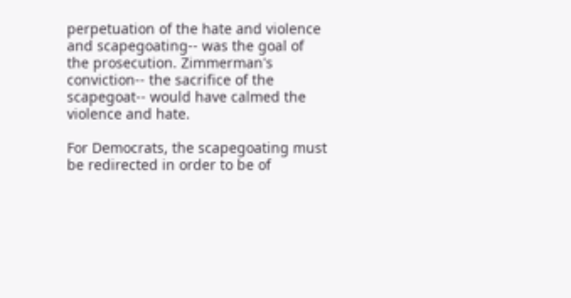perpetuation of the hate and violence and scapegoating-- was the goal of the prosecution. Zimmerman's conviction-- the sacrifice of the scapegoat-- would have calmed the violence and hate.

For Democrats, the scapegoating must be redirected in order to be of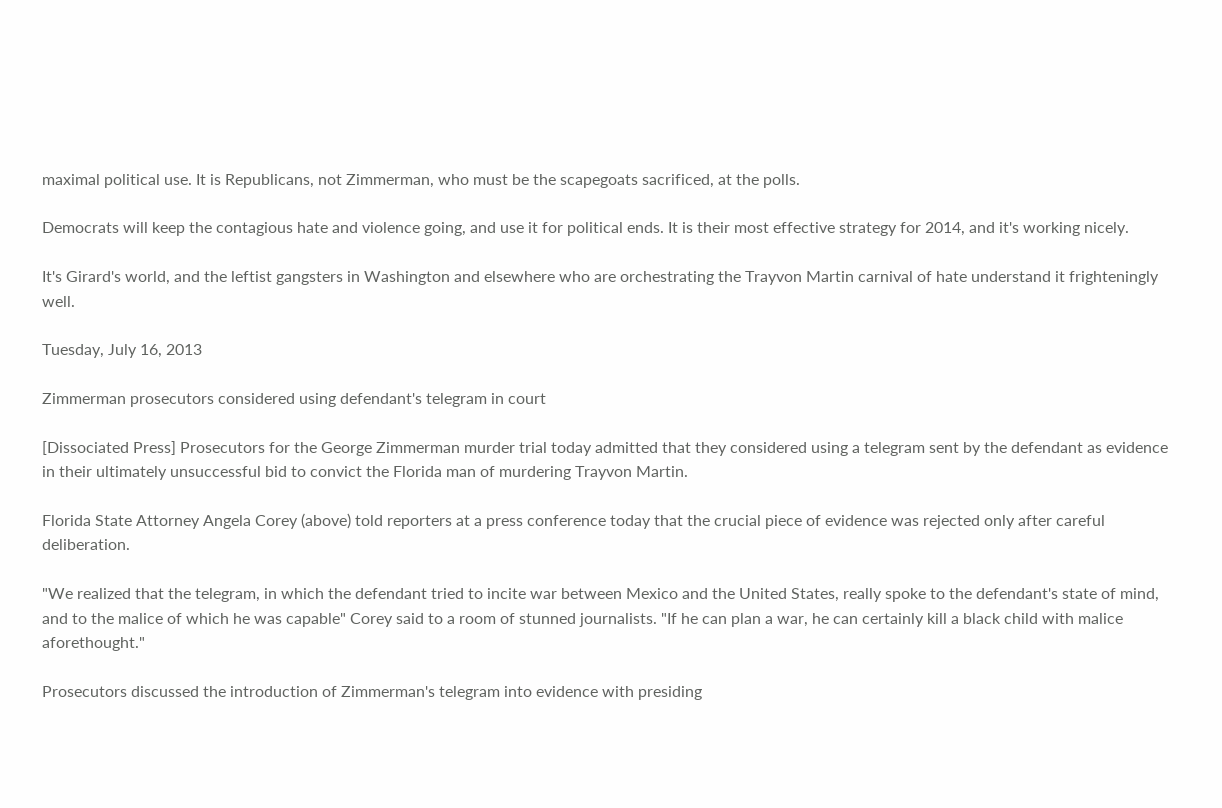maximal political use. It is Republicans, not Zimmerman, who must be the scapegoats sacrificed, at the polls.

Democrats will keep the contagious hate and violence going, and use it for political ends. It is their most effective strategy for 2014, and it's working nicely.

It's Girard's world, and the leftist gangsters in Washington and elsewhere who are orchestrating the Trayvon Martin carnival of hate understand it frighteningly well.

Tuesday, July 16, 2013

Zimmerman prosecutors considered using defendant's telegram in court

[Dissociated Press] Prosecutors for the George Zimmerman murder trial today admitted that they considered using a telegram sent by the defendant as evidence in their ultimately unsuccessful bid to convict the Florida man of murdering Trayvon Martin.

Florida State Attorney Angela Corey (above) told reporters at a press conference today that the crucial piece of evidence was rejected only after careful deliberation.

"We realized that the telegram, in which the defendant tried to incite war between Mexico and the United States, really spoke to the defendant's state of mind, and to the malice of which he was capable" Corey said to a room of stunned journalists. "If he can plan a war, he can certainly kill a black child with malice aforethought."

Prosecutors discussed the introduction of Zimmerman's telegram into evidence with presiding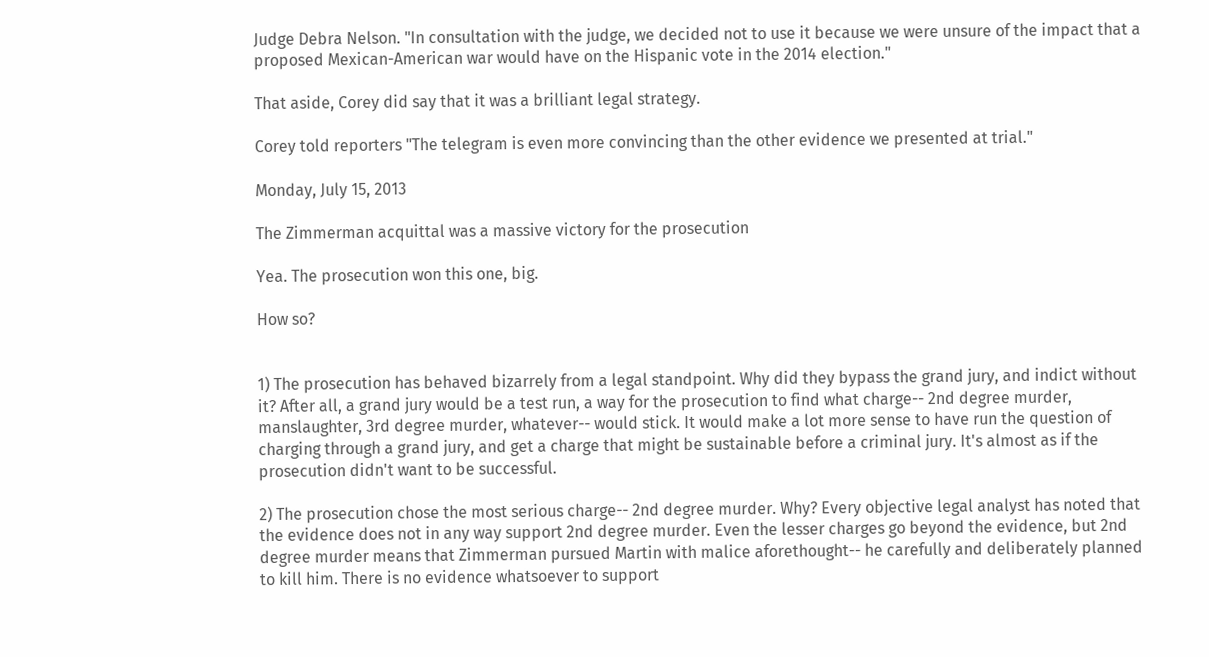Judge Debra Nelson. "In consultation with the judge, we decided not to use it because we were unsure of the impact that a proposed Mexican-American war would have on the Hispanic vote in the 2014 election."

That aside, Corey did say that it was a brilliant legal strategy.

Corey told reporters "The telegram is even more convincing than the other evidence we presented at trial."

Monday, July 15, 2013

The Zimmerman acquittal was a massive victory for the prosecution

Yea. The prosecution won this one, big.

How so?


1) The prosecution has behaved bizarrely from a legal standpoint. Why did they bypass the grand jury, and indict without it? After all, a grand jury would be a test run, a way for the prosecution to find what charge-- 2nd degree murder, manslaughter, 3rd degree murder, whatever-- would stick. It would make a lot more sense to have run the question of charging through a grand jury, and get a charge that might be sustainable before a criminal jury. It's almost as if the prosecution didn't want to be successful.

2) The prosecution chose the most serious charge-- 2nd degree murder. Why? Every objective legal analyst has noted that the evidence does not in any way support 2nd degree murder. Even the lesser charges go beyond the evidence, but 2nd degree murder means that Zimmerman pursued Martin with malice aforethought-- he carefully and deliberately planned to kill him. There is no evidence whatsoever to support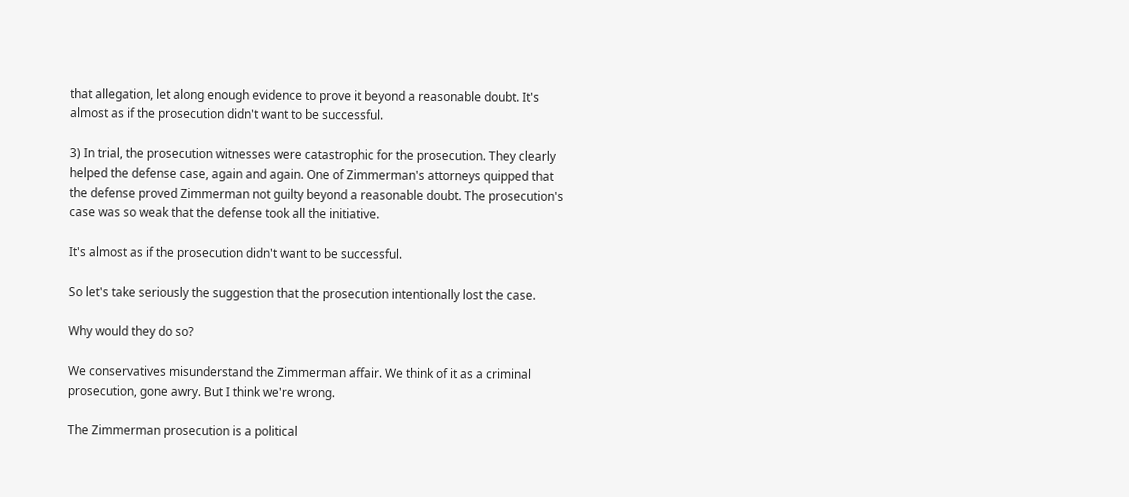that allegation, let along enough evidence to prove it beyond a reasonable doubt. It's almost as if the prosecution didn't want to be successful.

3) In trial, the prosecution witnesses were catastrophic for the prosecution. They clearly helped the defense case, again and again. One of Zimmerman's attorneys quipped that the defense proved Zimmerman not guilty beyond a reasonable doubt. The prosecution's case was so weak that the defense took all the initiative.

It's almost as if the prosecution didn't want to be successful.

So let's take seriously the suggestion that the prosecution intentionally lost the case.

Why would they do so?

We conservatives misunderstand the Zimmerman affair. We think of it as a criminal prosecution, gone awry. But I think we're wrong.

The Zimmerman prosecution is a political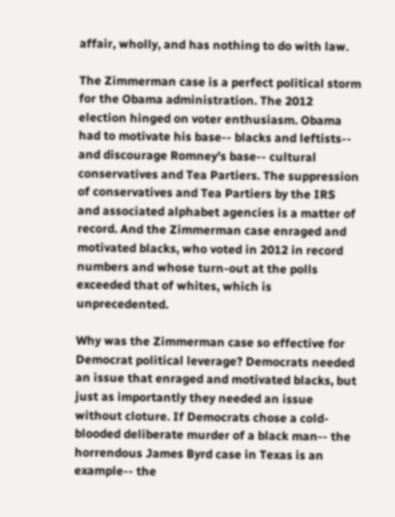affair, wholly, and has nothing to do with law.

The Zimmerman case is a perfect political storm for the Obama administration. The 2012 election hinged on voter enthusiasm. Obama had to motivate his base-- blacks and leftists-- and discourage Romney's base-- cultural conservatives and Tea Partiers. The suppression of conservatives and Tea Partiers by the IRS and associated alphabet agencies is a matter of record. And the Zimmerman case enraged and motivated blacks, who voted in 2012 in record numbers and whose turn-out at the polls exceeded that of whites, which is unprecedented.

Why was the Zimmerman case so effective for Democrat political leverage? Democrats needed an issue that enraged and motivated blacks, but just as importantly they needed an issue without cloture. If Democrats chose a cold-blooded deliberate murder of a black man-- the horrendous James Byrd case in Texas is an example-- the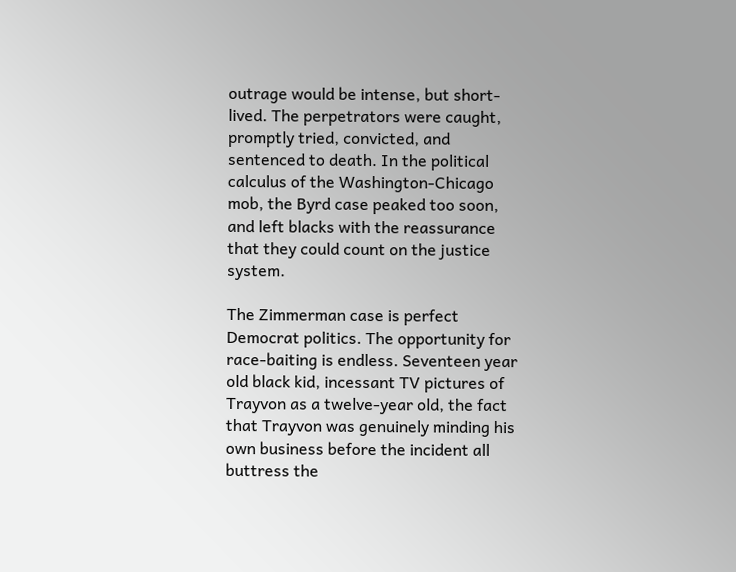outrage would be intense, but short-lived. The perpetrators were caught, promptly tried, convicted, and sentenced to death. In the political calculus of the Washington-Chicago mob, the Byrd case peaked too soon, and left blacks with the reassurance that they could count on the justice system.

The Zimmerman case is perfect Democrat politics. The opportunity for race-baiting is endless. Seventeen year old black kid, incessant TV pictures of Trayvon as a twelve-year old, the fact that Trayvon was genuinely minding his own business before the incident all buttress the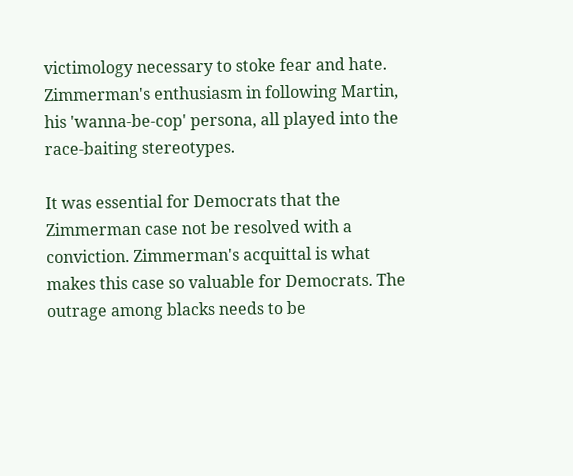victimology necessary to stoke fear and hate. Zimmerman's enthusiasm in following Martin, his 'wanna-be-cop' persona, all played into the race-baiting stereotypes.

It was essential for Democrats that the Zimmerman case not be resolved with a conviction. Zimmerman's acquittal is what makes this case so valuable for Democrats. The outrage among blacks needs to be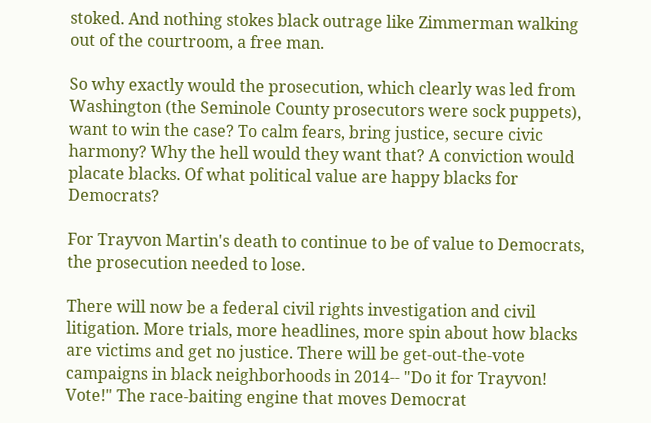stoked. And nothing stokes black outrage like Zimmerman walking out of the courtroom, a free man.

So why exactly would the prosecution, which clearly was led from Washington (the Seminole County prosecutors were sock puppets), want to win the case? To calm fears, bring justice, secure civic harmony? Why the hell would they want that? A conviction would placate blacks. Of what political value are happy blacks for Democrats?

For Trayvon Martin's death to continue to be of value to Democrats, the prosecution needed to lose.

There will now be a federal civil rights investigation and civil litigation. More trials, more headlines, more spin about how blacks are victims and get no justice. There will be get-out-the-vote campaigns in black neighborhoods in 2014-- "Do it for Trayvon! Vote!" The race-baiting engine that moves Democrat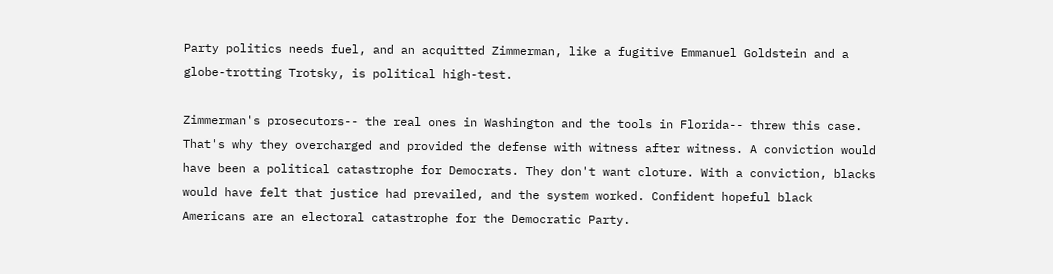Party politics needs fuel, and an acquitted Zimmerman, like a fugitive Emmanuel Goldstein and a globe-trotting Trotsky, is political high-test.

Zimmerman's prosecutors-- the real ones in Washington and the tools in Florida-- threw this case. That's why they overcharged and provided the defense with witness after witness. A conviction would have been a political catastrophe for Democrats. They don't want cloture. With a conviction, blacks would have felt that justice had prevailed, and the system worked. Confident hopeful black Americans are an electoral catastrophe for the Democratic Party.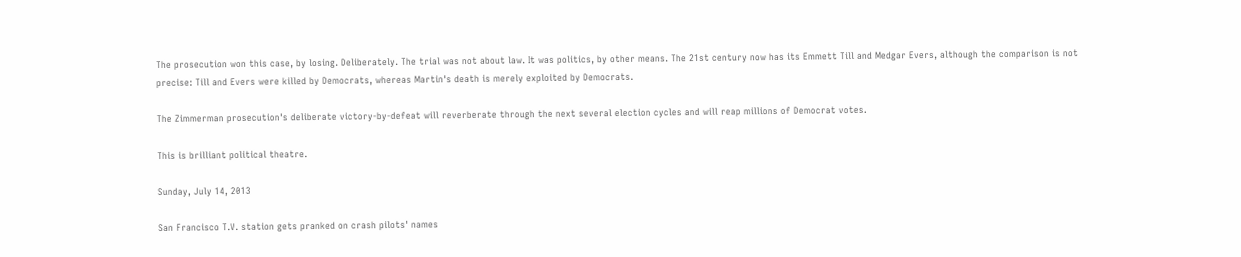The prosecution won this case, by losing. Deliberately. The trial was not about law. It was politics, by other means. The 21st century now has its Emmett Till and Medgar Evers, although the comparison is not precise: Till and Evers were killed by Democrats, whereas Martin's death is merely exploited by Democrats.

The Zimmerman prosecution's deliberate victory-by-defeat will reverberate through the next several election cycles and will reap millions of Democrat votes.

This is brilliant political theatre.

Sunday, July 14, 2013

San Francisco T.V. station gets pranked on crash pilots' names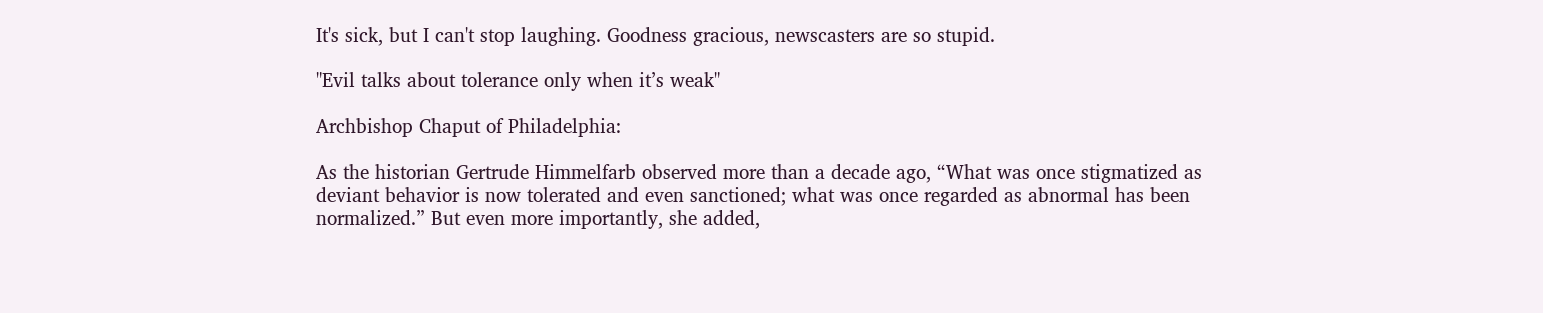It's sick, but I can't stop laughing. Goodness gracious, newscasters are so stupid.

"Evil talks about tolerance only when it’s weak"

Archbishop Chaput of Philadelphia:

As the historian Gertrude Himmelfarb observed more than a decade ago, “What was once stigmatized as deviant behavior is now tolerated and even sanctioned; what was once regarded as abnormal has been normalized.” But even more importantly, she added,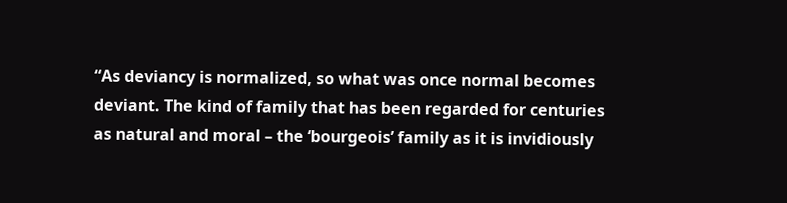“As deviancy is normalized, so what was once normal becomes deviant. The kind of family that has been regarded for centuries as natural and moral – the ‘bourgeois’ family as it is invidiously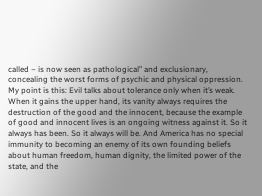called – is now seen as pathological” and exclusionary, concealing the worst forms of psychic and physical oppression.
My point is this: Evil talks about tolerance only when it’s weak. When it gains the upper hand, its vanity always requires the destruction of the good and the innocent, because the example of good and innocent lives is an ongoing witness against it. So it always has been. So it always will be. And America has no special immunity to becoming an enemy of its own founding beliefs about human freedom, human dignity, the limited power of the state, and the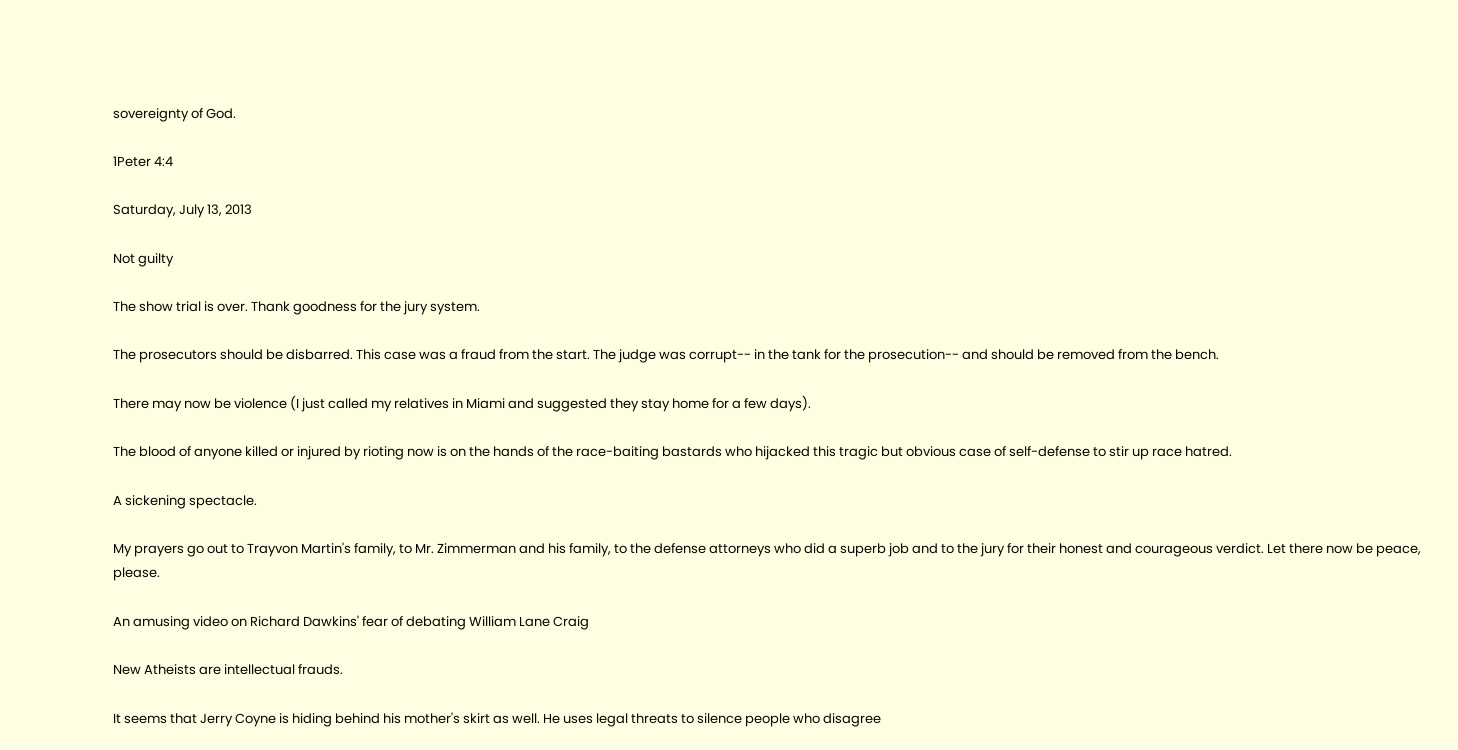sovereignty of God.

1Peter 4:4

Saturday, July 13, 2013

Not guilty

The show trial is over. Thank goodness for the jury system.

The prosecutors should be disbarred. This case was a fraud from the start. The judge was corrupt-- in the tank for the prosecution-- and should be removed from the bench.

There may now be violence (I just called my relatives in Miami and suggested they stay home for a few days).

The blood of anyone killed or injured by rioting now is on the hands of the race-baiting bastards who hijacked this tragic but obvious case of self-defense to stir up race hatred.

A sickening spectacle.

My prayers go out to Trayvon Martin's family, to Mr. Zimmerman and his family, to the defense attorneys who did a superb job and to the jury for their honest and courageous verdict. Let there now be peace, please.

An amusing video on Richard Dawkins' fear of debating William Lane Craig

New Atheists are intellectual frauds.

It seems that Jerry Coyne is hiding behind his mother's skirt as well. He uses legal threats to silence people who disagree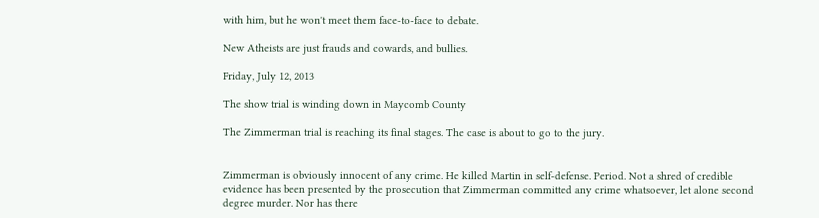with him, but he won't meet them face-to-face to debate.

New Atheists are just frauds and cowards, and bullies.

Friday, July 12, 2013

The show trial is winding down in Maycomb County

The Zimmerman trial is reaching its final stages. The case is about to go to the jury.


Zimmerman is obviously innocent of any crime. He killed Martin in self-defense. Period. Not a shred of credible evidence has been presented by the prosecution that Zimmerman committed any crime whatsoever, let alone second degree murder. Nor has there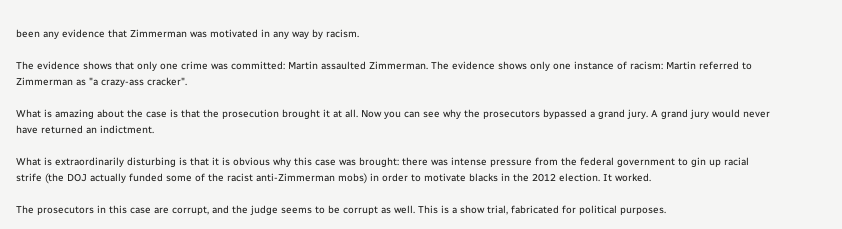been any evidence that Zimmerman was motivated in any way by racism.

The evidence shows that only one crime was committed: Martin assaulted Zimmerman. The evidence shows only one instance of racism: Martin referred to Zimmerman as "a crazy-ass cracker".

What is amazing about the case is that the prosecution brought it at all. Now you can see why the prosecutors bypassed a grand jury. A grand jury would never have returned an indictment.

What is extraordinarily disturbing is that it is obvious why this case was brought: there was intense pressure from the federal government to gin up racial strife (the DOJ actually funded some of the racist anti-Zimmerman mobs) in order to motivate blacks in the 2012 election. It worked.

The prosecutors in this case are corrupt, and the judge seems to be corrupt as well. This is a show trial, fabricated for political purposes.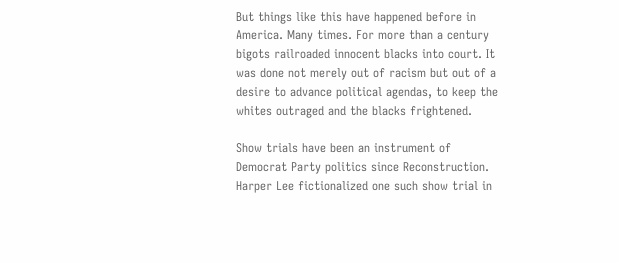But things like this have happened before in America. Many times. For more than a century bigots railroaded innocent blacks into court. It was done not merely out of racism but out of a desire to advance political agendas, to keep the whites outraged and the blacks frightened.

Show trials have been an instrument of Democrat Party politics since Reconstruction. Harper Lee fictionalized one such show trial in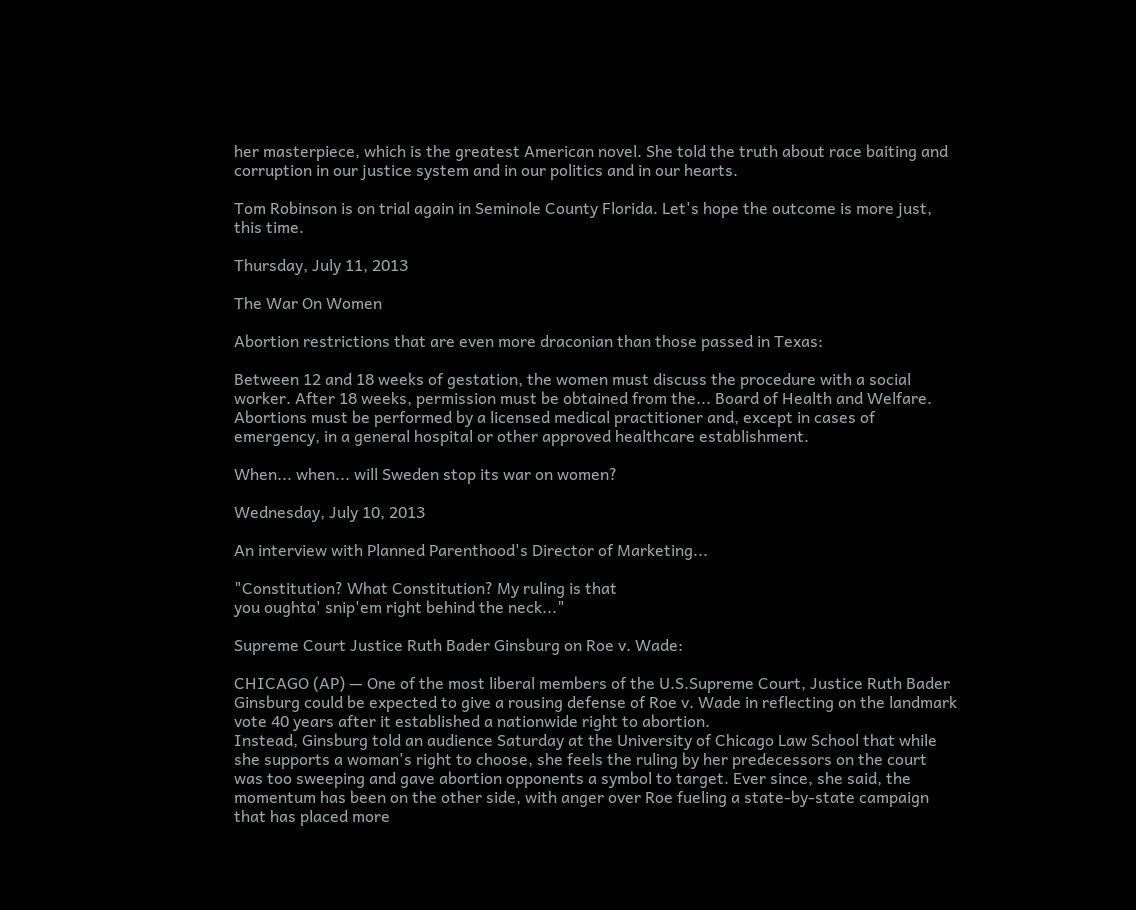her masterpiece, which is the greatest American novel. She told the truth about race baiting and corruption in our justice system and in our politics and in our hearts.

Tom Robinson is on trial again in Seminole County Florida. Let's hope the outcome is more just, this time.

Thursday, July 11, 2013

The War On Women

Abortion restrictions that are even more draconian than those passed in Texas:

Between 12 and 18 weeks of gestation, the women must discuss the procedure with a social worker. After 18 weeks, permission must be obtained from the... Board of Health and Welfare.
Abortions must be performed by a licensed medical practitioner and, except in cases of emergency, in a general hospital or other approved healthcare establishment.

When... when... will Sweden stop its war on women?

Wednesday, July 10, 2013

An interview with Planned Parenthood's Director of Marketing...

"Constitution? What Constitution? My ruling is that
you oughta' snip'em right behind the neck..."

Supreme Court Justice Ruth Bader Ginsburg on Roe v. Wade:

CHICAGO (AP) — One of the most liberal members of the U.S.Supreme Court, Justice Ruth Bader Ginsburg could be expected to give a rousing defense of Roe v. Wade in reflecting on the landmark vote 40 years after it established a nationwide right to abortion.
Instead, Ginsburg told an audience Saturday at the University of Chicago Law School that while she supports a woman's right to choose, she feels the ruling by her predecessors on the court was too sweeping and gave abortion opponents a symbol to target. Ever since, she said, the momentum has been on the other side, with anger over Roe fueling a state-by-state campaign that has placed more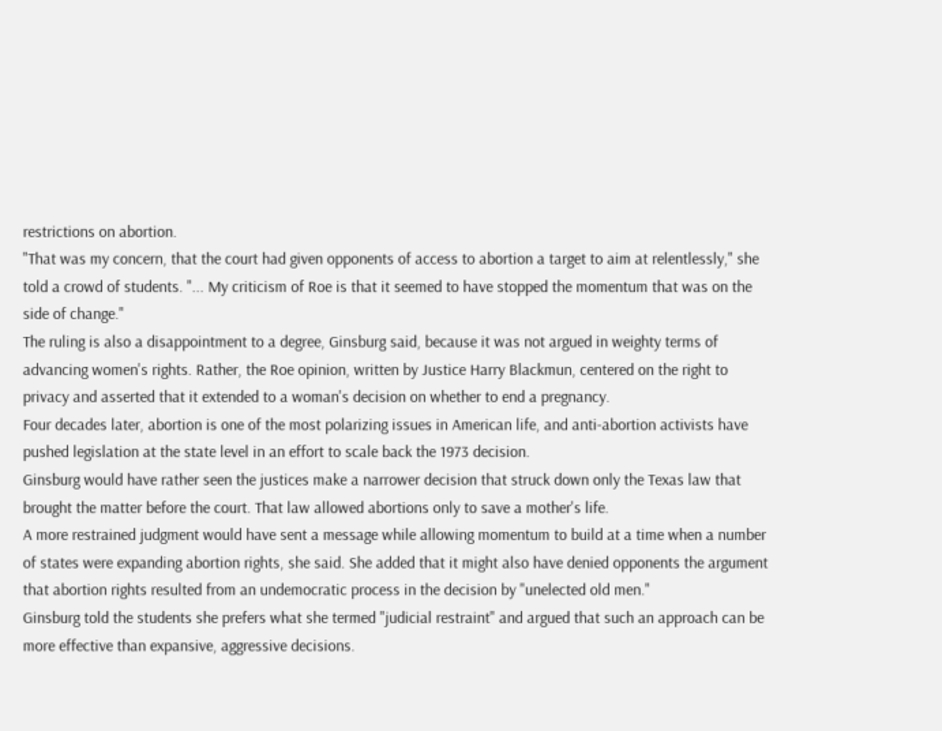restrictions on abortion.
"That was my concern, that the court had given opponents of access to abortion a target to aim at relentlessly," she told a crowd of students. "... My criticism of Roe is that it seemed to have stopped the momentum that was on the side of change."
The ruling is also a disappointment to a degree, Ginsburg said, because it was not argued in weighty terms of advancing women's rights. Rather, the Roe opinion, written by Justice Harry Blackmun, centered on the right to privacy and asserted that it extended to a woman's decision on whether to end a pregnancy.
Four decades later, abortion is one of the most polarizing issues in American life, and anti-abortion activists have pushed legislation at the state level in an effort to scale back the 1973 decision.
Ginsburg would have rather seen the justices make a narrower decision that struck down only the Texas law that brought the matter before the court. That law allowed abortions only to save a mother's life.
A more restrained judgment would have sent a message while allowing momentum to build at a time when a number of states were expanding abortion rights, she said. She added that it might also have denied opponents the argument that abortion rights resulted from an undemocratic process in the decision by "unelected old men."
Ginsburg told the students she prefers what she termed "judicial restraint" and argued that such an approach can be more effective than expansive, aggressive decisions.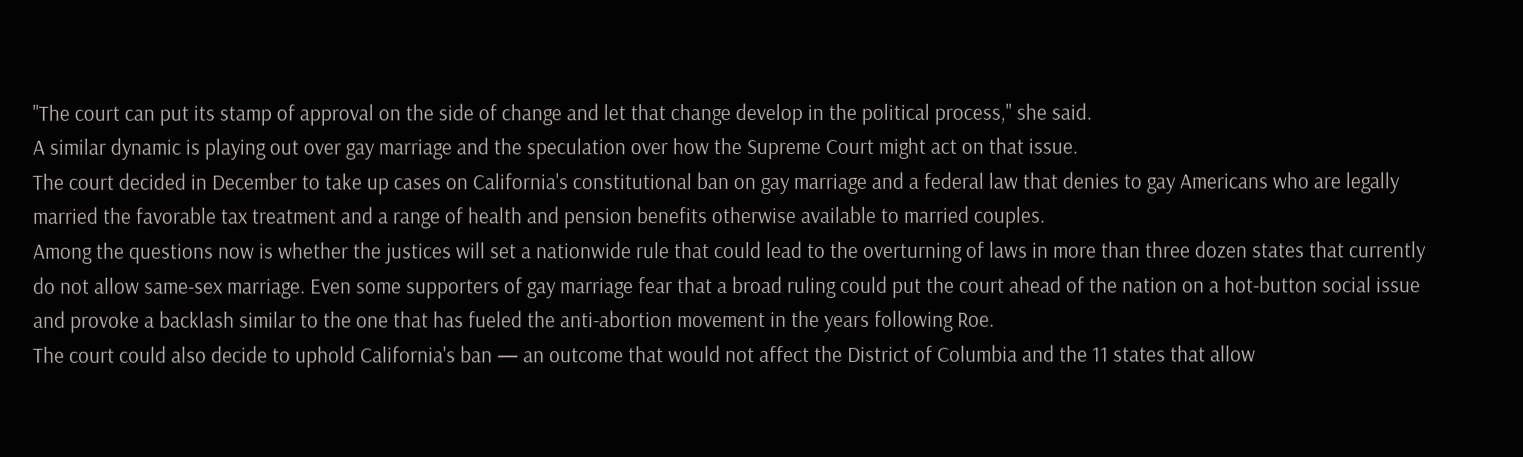"The court can put its stamp of approval on the side of change and let that change develop in the political process," she said.
A similar dynamic is playing out over gay marriage and the speculation over how the Supreme Court might act on that issue.
The court decided in December to take up cases on California's constitutional ban on gay marriage and a federal law that denies to gay Americans who are legally married the favorable tax treatment and a range of health and pension benefits otherwise available to married couples.
Among the questions now is whether the justices will set a nationwide rule that could lead to the overturning of laws in more than three dozen states that currently do not allow same-sex marriage. Even some supporters of gay marriage fear that a broad ruling could put the court ahead of the nation on a hot-button social issue and provoke a backlash similar to the one that has fueled the anti-abortion movement in the years following Roe.
The court could also decide to uphold California's ban — an outcome that would not affect the District of Columbia and the 11 states that allow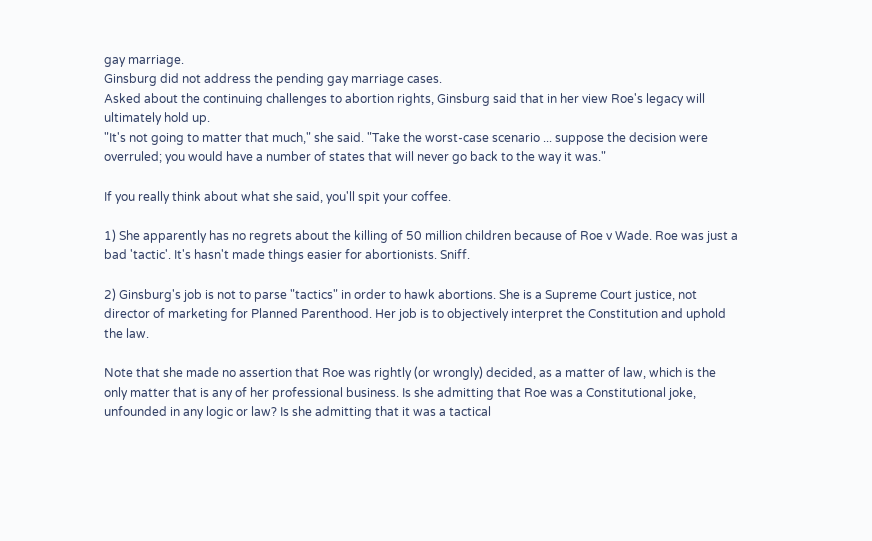gay marriage.
Ginsburg did not address the pending gay marriage cases.
Asked about the continuing challenges to abortion rights, Ginsburg said that in her view Roe's legacy will ultimately hold up.
"It's not going to matter that much," she said. "Take the worst-case scenario ... suppose the decision were overruled; you would have a number of states that will never go back to the way it was."

If you really think about what she said, you'll spit your coffee.

1) She apparently has no regrets about the killing of 50 million children because of Roe v Wade. Roe was just a bad 'tactic'. It's hasn't made things easier for abortionists. Sniff.

2) Ginsburg's job is not to parse "tactics" in order to hawk abortions. She is a Supreme Court justice, not director of marketing for Planned Parenthood. Her job is to objectively interpret the Constitution and uphold the law.

Note that she made no assertion that Roe was rightly (or wrongly) decided, as a matter of law, which is the only matter that is any of her professional business. Is she admitting that Roe was a Constitutional joke, unfounded in any logic or law? Is she admitting that it was a tactical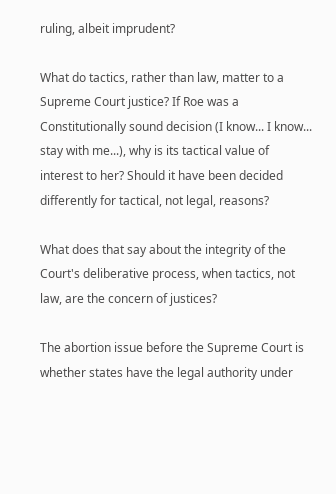ruling, albeit imprudent?

What do tactics, rather than law, matter to a Supreme Court justice? If Roe was a Constitutionally sound decision (I know... I know... stay with me...), why is its tactical value of interest to her? Should it have been decided differently for tactical, not legal, reasons?

What does that say about the integrity of the Court's deliberative process, when tactics, not law, are the concern of justices?

The abortion issue before the Supreme Court is whether states have the legal authority under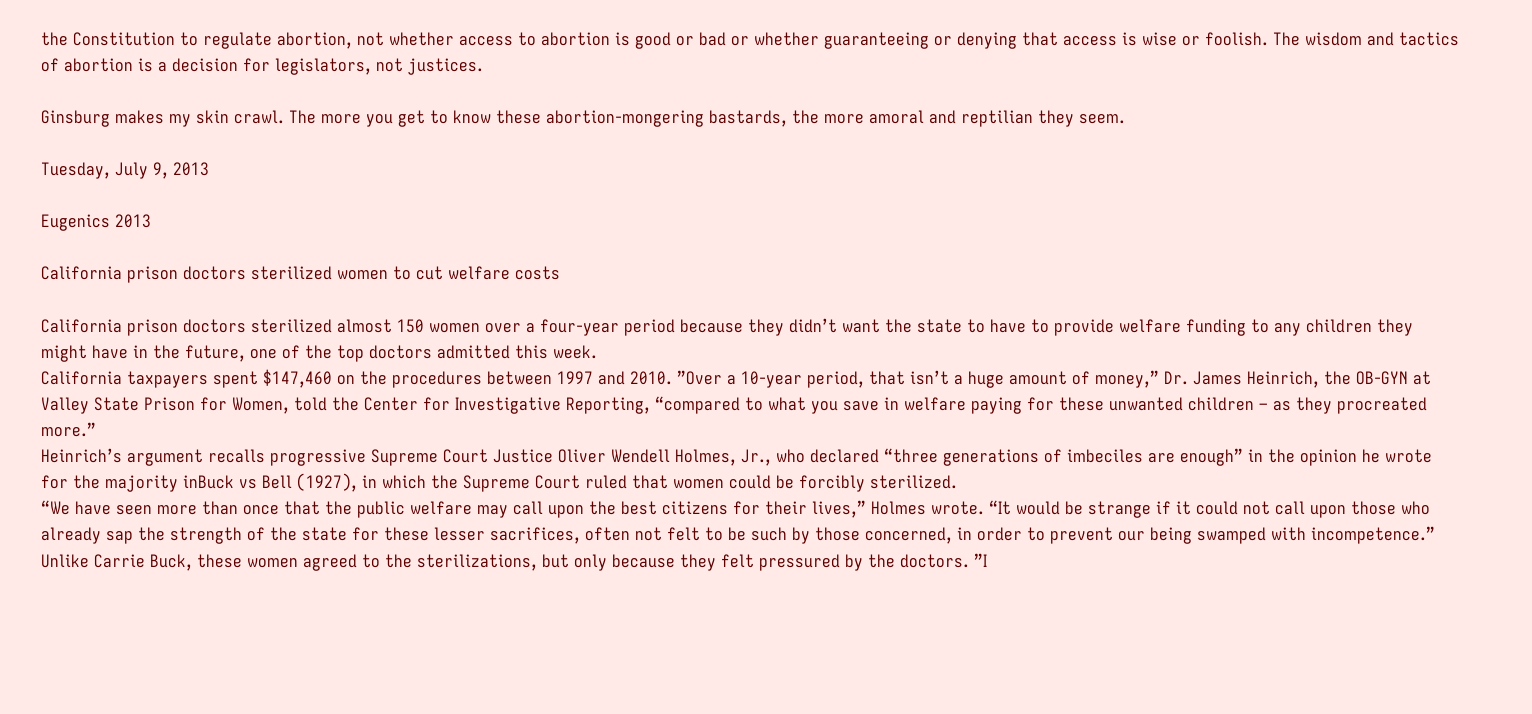the Constitution to regulate abortion, not whether access to abortion is good or bad or whether guaranteeing or denying that access is wise or foolish. The wisdom and tactics of abortion is a decision for legislators, not justices.

Ginsburg makes my skin crawl. The more you get to know these abortion-mongering bastards, the more amoral and reptilian they seem.

Tuesday, July 9, 2013

Eugenics 2013

California prison doctors sterilized women to cut welfare costs

California prison doctors sterilized almost 150 women over a four-year period because they didn’t want the state to have to provide welfare funding to any children they might have in the future, one of the top doctors admitted this week.
California taxpayers spent $147,460 on the procedures between 1997 and 2010. ”Over a 10-year period, that isn’t a huge amount of money,” Dr. James Heinrich, the OB-GYN at Valley State Prison for Women, told the Center for Investigative Reporting, “compared to what you save in welfare paying for these unwanted children – as they procreated more.”
Heinrich’s argument recalls progressive Supreme Court Justice Oliver Wendell Holmes, Jr., who declared “three generations of imbeciles are enough” in the opinion he wrote for the majority inBuck vs Bell (1927), in which the Supreme Court ruled that women could be forcibly sterilized.
“We have seen more than once that the public welfare may call upon the best citizens for their lives,” Holmes wrote. “It would be strange if it could not call upon those who already sap the strength of the state for these lesser sacrifices, often not felt to be such by those concerned, in order to prevent our being swamped with incompetence.”
Unlike Carrie Buck, these women agreed to the sterilizations, but only because they felt pressured by the doctors. ”I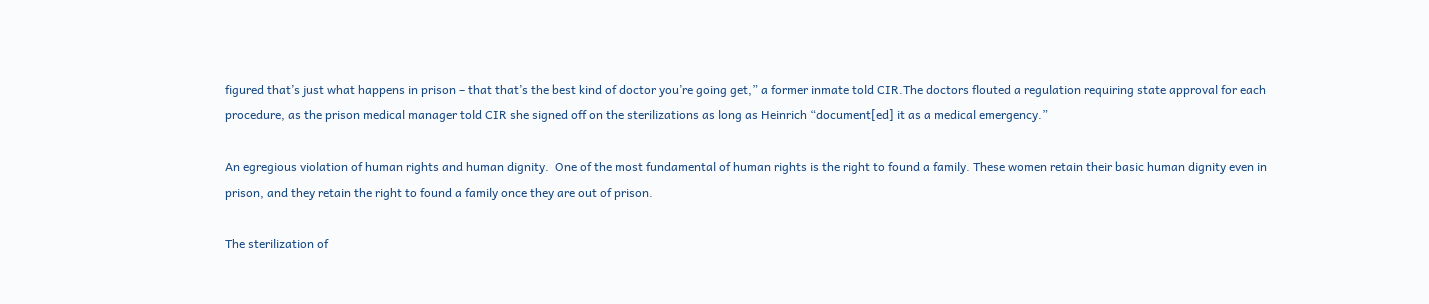figured that’s just what happens in prison – that that’s the best kind of doctor you’re going get,” a former inmate told CIR.The doctors flouted a regulation requiring state approval for each procedure, as the prison medical manager told CIR she signed off on the sterilizations as long as Heinrich “document[ed] it as a medical emergency.”

An egregious violation of human rights and human dignity.  One of the most fundamental of human rights is the right to found a family. These women retain their basic human dignity even in prison, and they retain the right to found a family once they are out of prison.

The sterilization of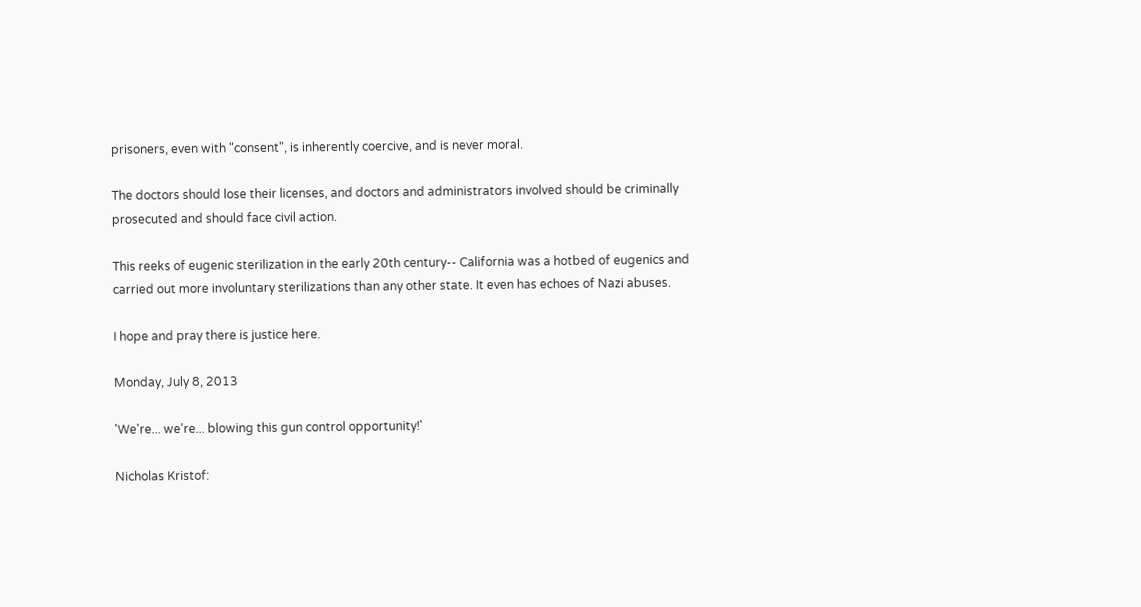prisoners, even with "consent", is inherently coercive, and is never moral.

The doctors should lose their licenses, and doctors and administrators involved should be criminally prosecuted and should face civil action.

This reeks of eugenic sterilization in the early 20th century-- California was a hotbed of eugenics and carried out more involuntary sterilizations than any other state. It even has echoes of Nazi abuses.

I hope and pray there is justice here.

Monday, July 8, 2013

'We're... we're... blowing this gun control opportunity!'

Nicholas Kristof: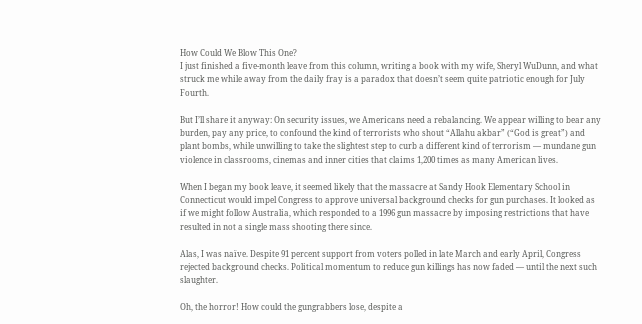How Could We Blow This One?
I just finished a five-month leave from this column, writing a book with my wife, Sheryl WuDunn, and what struck me while away from the daily fray is a paradox that doesn’t seem quite patriotic enough for July Fourth.

But I’ll share it anyway: On security issues, we Americans need a rebalancing. We appear willing to bear any burden, pay any price, to confound the kind of terrorists who shout “Allahu akbar” (“God is great”) and plant bombs, while unwilling to take the slightest step to curb a different kind of terrorism — mundane gun violence in classrooms, cinemas and inner cities that claims 1,200 times as many American lives.

When I began my book leave, it seemed likely that the massacre at Sandy Hook Elementary School in Connecticut would impel Congress to approve universal background checks for gun purchases. It looked as if we might follow Australia, which responded to a 1996 gun massacre by imposing restrictions that have resulted in not a single mass shooting there since.

Alas, I was naïve. Despite 91 percent support from voters polled in late March and early April, Congress rejected background checks. Political momentum to reduce gun killings has now faded — until the next such slaughter.

Oh, the horror! How could the gungrabbers lose, despite a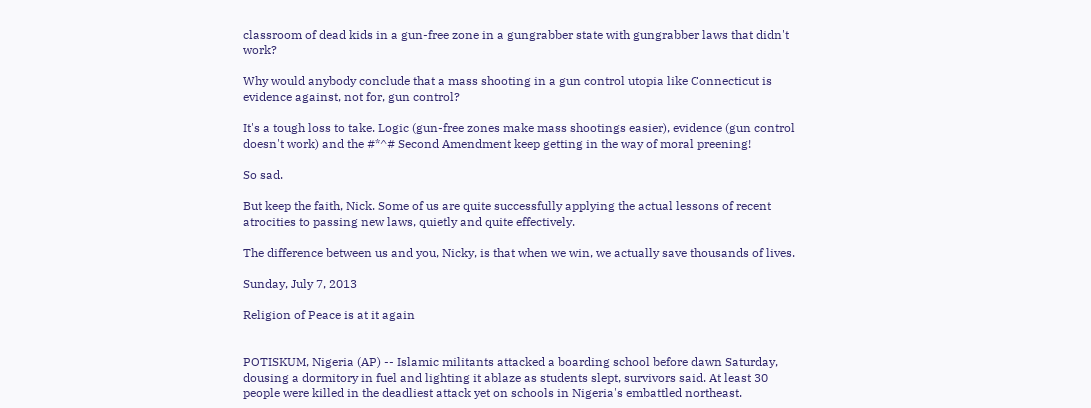classroom of dead kids in a gun-free zone in a gungrabber state with gungrabber laws that didn't work?

Why would anybody conclude that a mass shooting in a gun control utopia like Connecticut is evidence against, not for, gun control?

It's a tough loss to take. Logic (gun-free zones make mass shootings easier), evidence (gun control doesn't work) and the #*^# Second Amendment keep getting in the way of moral preening!

So sad.

But keep the faith, Nick. Some of us are quite successfully applying the actual lessons of recent atrocities to passing new laws, quietly and quite effectively.

The difference between us and you, Nicky, is that when we win, we actually save thousands of lives.

Sunday, July 7, 2013

Religion of Peace is at it again


POTISKUM, Nigeria (AP) -- Islamic militants attacked a boarding school before dawn Saturday, dousing a dormitory in fuel and lighting it ablaze as students slept, survivors said. At least 30 people were killed in the deadliest attack yet on schools in Nigeria's embattled northeast.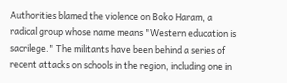Authorities blamed the violence on Boko Haram, a radical group whose name means "Western education is sacrilege." The militants have been behind a series of recent attacks on schools in the region, including one in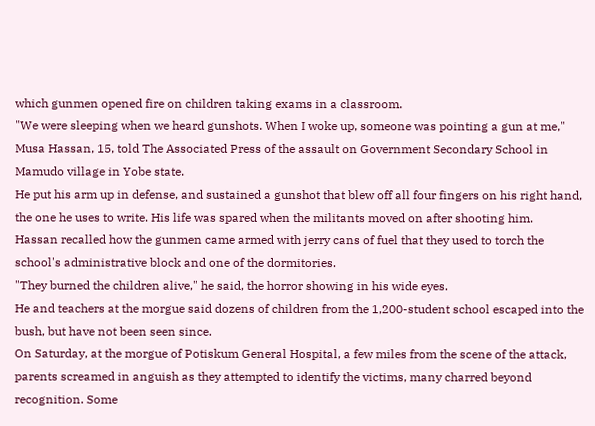which gunmen opened fire on children taking exams in a classroom.
"We were sleeping when we heard gunshots. When I woke up, someone was pointing a gun at me," Musa Hassan, 15, told The Associated Press of the assault on Government Secondary School in Mamudo village in Yobe state.
He put his arm up in defense, and sustained a gunshot that blew off all four fingers on his right hand, the one he uses to write. His life was spared when the militants moved on after shooting him.
Hassan recalled how the gunmen came armed with jerry cans of fuel that they used to torch the school's administrative block and one of the dormitories.
"They burned the children alive," he said, the horror showing in his wide eyes.
He and teachers at the morgue said dozens of children from the 1,200-student school escaped into the bush, but have not been seen since.
On Saturday, at the morgue of Potiskum General Hospital, a few miles from the scene of the attack, parents screamed in anguish as they attempted to identify the victims, many charred beyond recognition. Some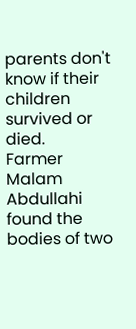parents don't know if their children survived or died.
Farmer Malam Abdullahi found the bodies of two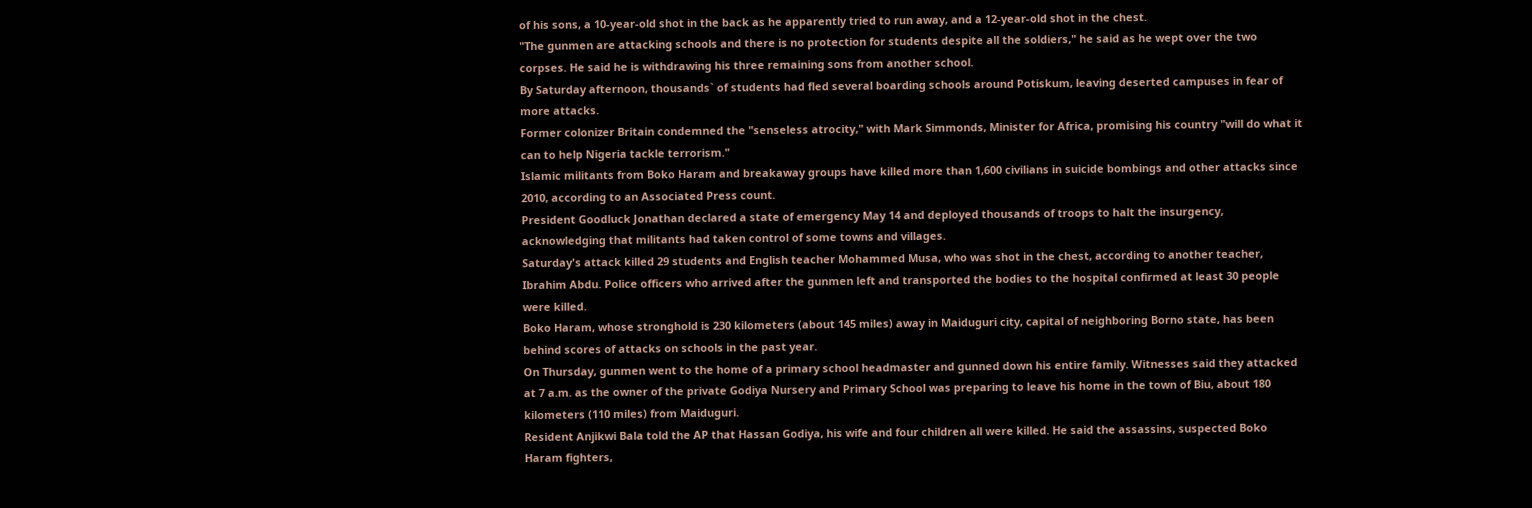of his sons, a 10-year-old shot in the back as he apparently tried to run away, and a 12-year-old shot in the chest.
"The gunmen are attacking schools and there is no protection for students despite all the soldiers," he said as he wept over the two corpses. He said he is withdrawing his three remaining sons from another school.
By Saturday afternoon, thousands` of students had fled several boarding schools around Potiskum, leaving deserted campuses in fear of more attacks.
Former colonizer Britain condemned the "senseless atrocity," with Mark Simmonds, Minister for Africa, promising his country "will do what it can to help Nigeria tackle terrorism."
Islamic militants from Boko Haram and breakaway groups have killed more than 1,600 civilians in suicide bombings and other attacks since 2010, according to an Associated Press count.
President Goodluck Jonathan declared a state of emergency May 14 and deployed thousands of troops to halt the insurgency, acknowledging that militants had taken control of some towns and villages.
Saturday's attack killed 29 students and English teacher Mohammed Musa, who was shot in the chest, according to another teacher, Ibrahim Abdu. Police officers who arrived after the gunmen left and transported the bodies to the hospital confirmed at least 30 people were killed.
Boko Haram, whose stronghold is 230 kilometers (about 145 miles) away in Maiduguri city, capital of neighboring Borno state, has been behind scores of attacks on schools in the past year.
On Thursday, gunmen went to the home of a primary school headmaster and gunned down his entire family. Witnesses said they attacked at 7 a.m. as the owner of the private Godiya Nursery and Primary School was preparing to leave his home in the town of Biu, about 180 kilometers (110 miles) from Maiduguri.
Resident Anjikwi Bala told the AP that Hassan Godiya, his wife and four children all were killed. He said the assassins, suspected Boko Haram fighters,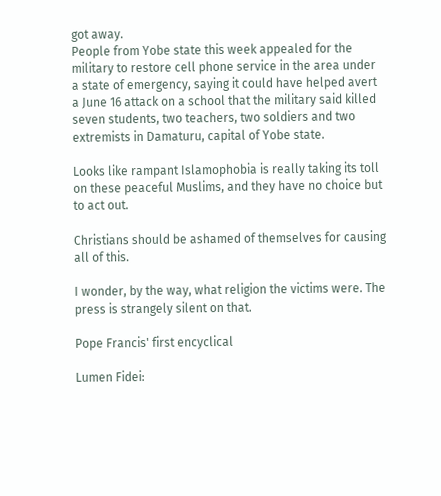got away.
People from Yobe state this week appealed for the military to restore cell phone service in the area under a state of emergency, saying it could have helped avert a June 16 attack on a school that the military said killed seven students, two teachers, two soldiers and two extremists in Damaturu, capital of Yobe state.

Looks like rampant Islamophobia is really taking its toll on these peaceful Muslims, and they have no choice but to act out.

Christians should be ashamed of themselves for causing all of this.

I wonder, by the way, what religion the victims were. The press is strangely silent on that.

Pope Francis' first encyclical

Lumen Fidei: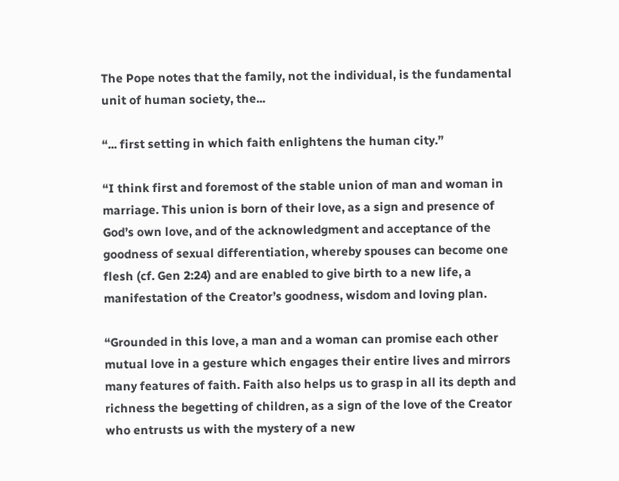The Pope notes that the family, not the individual, is the fundamental unit of human society, the...

“... first setting in which faith enlightens the human city.”

“I think first and foremost of the stable union of man and woman in marriage. This union is born of their love, as a sign and presence of God’s own love, and of the acknowledgment and acceptance of the goodness of sexual differentiation, whereby spouses can become one flesh (cf. Gen 2:24) and are enabled to give birth to a new life, a manifestation of the Creator’s goodness, wisdom and loving plan.

“Grounded in this love, a man and a woman can promise each other mutual love in a gesture which engages their entire lives and mirrors many features of faith. Faith also helps us to grasp in all its depth and richness the begetting of children, as a sign of the love of the Creator who entrusts us with the mystery of a new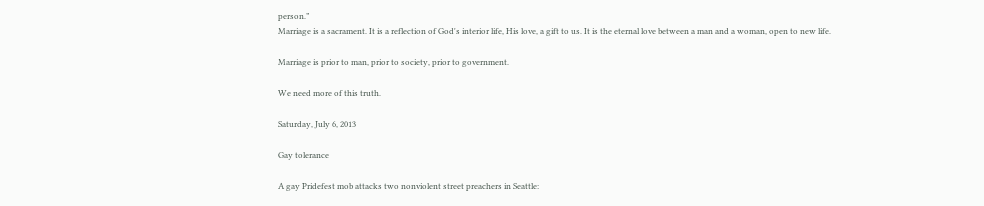person.”
Marriage is a sacrament. It is a reflection of God's interior life, His love, a gift to us. It is the eternal love between a man and a woman, open to new life.

Marriage is prior to man, prior to society, prior to government.

We need more of this truth.

Saturday, July 6, 2013

Gay tolerance

A gay Pridefest mob attacks two nonviolent street preachers in Seattle: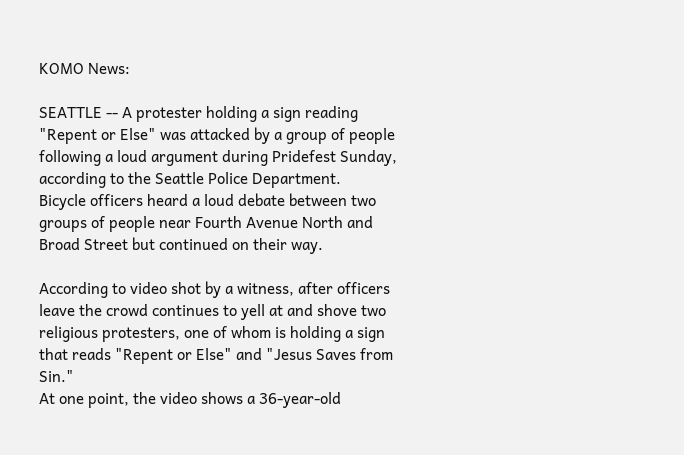KOMO News:

SEATTLE -- A protester holding a sign reading "Repent or Else" was attacked by a group of people following a loud argument during Pridefest Sunday, according to the Seattle Police Department.
Bicycle officers heard a loud debate between two groups of people near Fourth Avenue North and Broad Street but continued on their way.

According to video shot by a witness, after officers leave the crowd continues to yell at and shove two religious protesters, one of whom is holding a sign that reads "Repent or Else" and "Jesus Saves from Sin."
At one point, the video shows a 36-year-old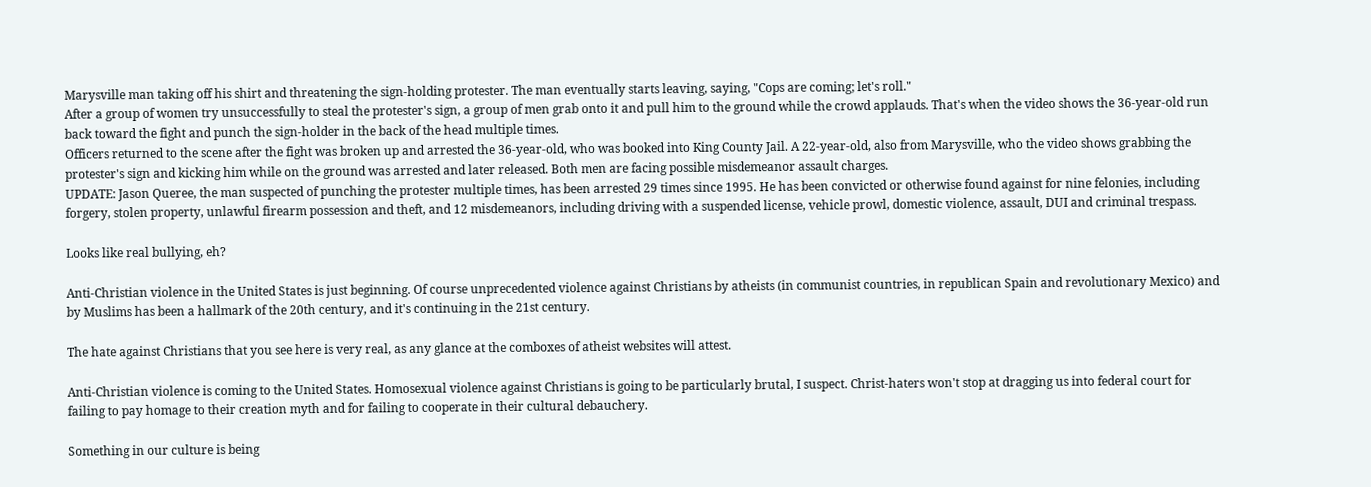Marysville man taking off his shirt and threatening the sign-holding protester. The man eventually starts leaving, saying, "Cops are coming; let's roll."
After a group of women try unsuccessfully to steal the protester's sign, a group of men grab onto it and pull him to the ground while the crowd applauds. That's when the video shows the 36-year-old run back toward the fight and punch the sign-holder in the back of the head multiple times.
Officers returned to the scene after the fight was broken up and arrested the 36-year-old, who was booked into King County Jail. A 22-year-old, also from Marysville, who the video shows grabbing the protester's sign and kicking him while on the ground was arrested and later released. Both men are facing possible misdemeanor assault charges.
UPDATE: Jason Queree, the man suspected of punching the protester multiple times, has been arrested 29 times since 1995. He has been convicted or otherwise found against for nine felonies, including forgery, stolen property, unlawful firearm possession and theft, and 12 misdemeanors, including driving with a suspended license, vehicle prowl, domestic violence, assault, DUI and criminal trespass.

Looks like real bullying, eh?

Anti-Christian violence in the United States is just beginning. Of course unprecedented violence against Christians by atheists (in communist countries, in republican Spain and revolutionary Mexico) and by Muslims has been a hallmark of the 20th century, and it's continuing in the 21st century.

The hate against Christians that you see here is very real, as any glance at the comboxes of atheist websites will attest.

Anti-Christian violence is coming to the United States. Homosexual violence against Christians is going to be particularly brutal, I suspect. Christ-haters won't stop at dragging us into federal court for failing to pay homage to their creation myth and for failing to cooperate in their cultural debauchery.

Something in our culture is being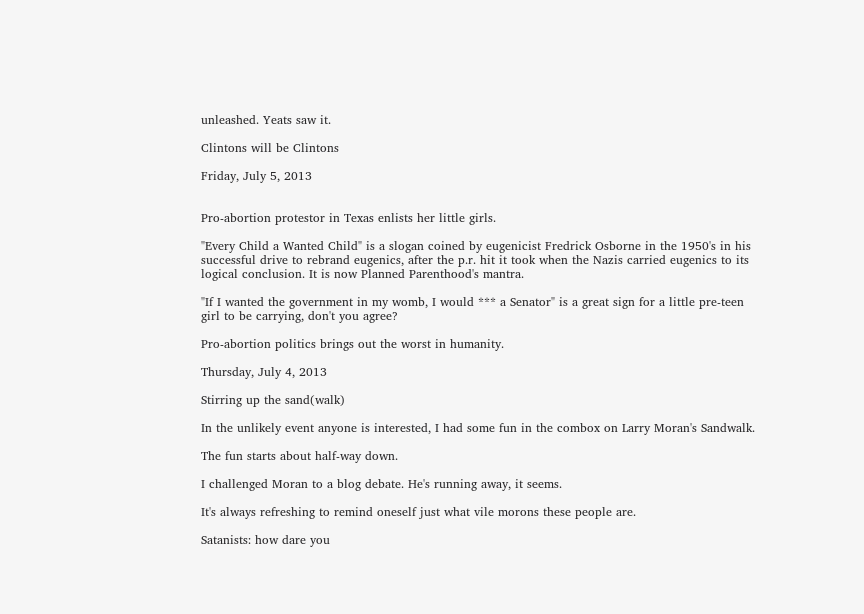unleashed. Yeats saw it.

Clintons will be Clintons

Friday, July 5, 2013


Pro-abortion protestor in Texas enlists her little girls.

"Every Child a Wanted Child" is a slogan coined by eugenicist Fredrick Osborne in the 1950's in his successful drive to rebrand eugenics, after the p.r. hit it took when the Nazis carried eugenics to its logical conclusion. It is now Planned Parenthood's mantra.

"If I wanted the government in my womb, I would *** a Senator" is a great sign for a little pre-teen girl to be carrying, don't you agree?

Pro-abortion politics brings out the worst in humanity.

Thursday, July 4, 2013

Stirring up the sand(walk)

In the unlikely event anyone is interested, I had some fun in the combox on Larry Moran's Sandwalk.

The fun starts about half-way down.

I challenged Moran to a blog debate. He's running away, it seems.

It's always refreshing to remind oneself just what vile morons these people are.

Satanists: how dare you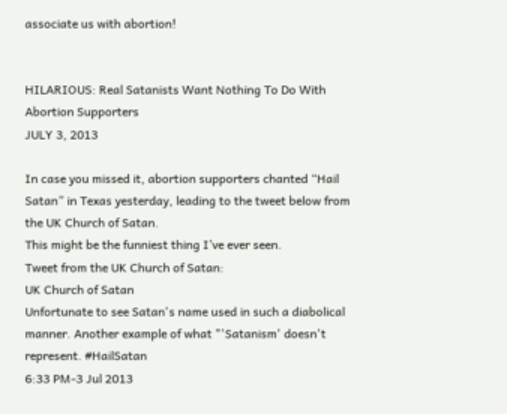associate us with abortion!


HILARIOUS: Real Satanists Want Nothing To Do With Abortion Supporters
JULY 3, 2013

In case you missed it, abortion supporters chanted “Hail Satan” in Texas yesterday, leading to the tweet below from the UK Church of Satan.
This might be the funniest thing I’ve ever seen.
Tweet from the UK Church of Satan:
UK Church of Satan
Unfortunate to see Satan's name used in such a diabolical manner. Another example of what "'Satanism' doesn't represent. #HailSatan
6:33 PM-3 Jul 2013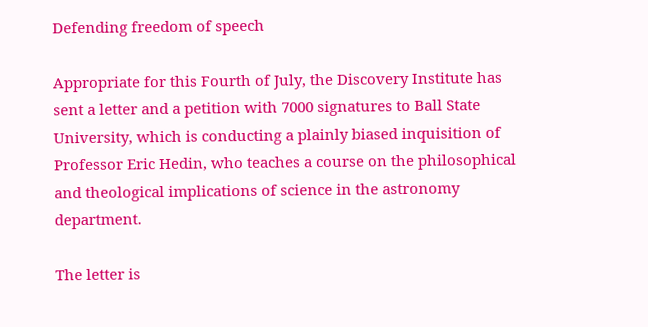Defending freedom of speech

Appropriate for this Fourth of July, the Discovery Institute has sent a letter and a petition with 7000 signatures to Ball State University, which is conducting a plainly biased inquisition of Professor Eric Hedin, who teaches a course on the philosophical and theological implications of science in the astronomy department.

The letter is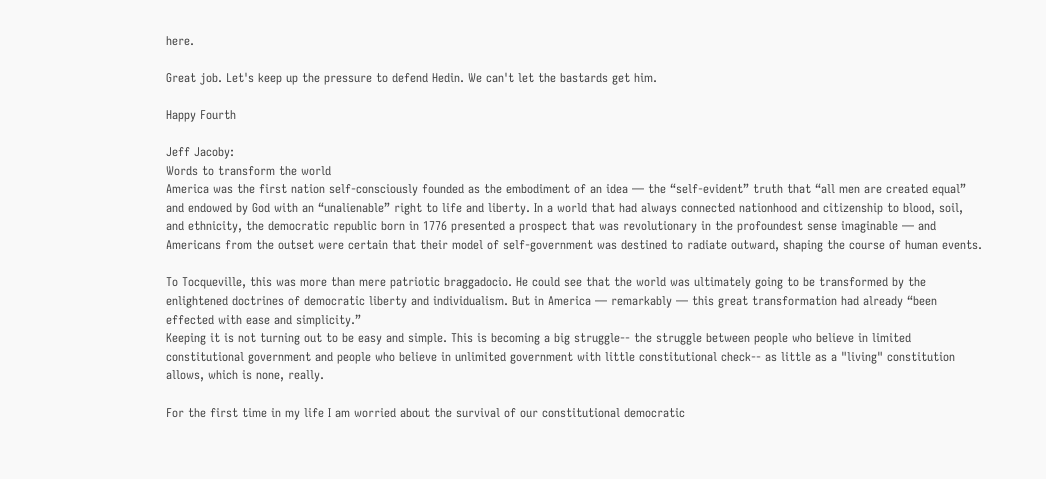here.

Great job. Let's keep up the pressure to defend Hedin. We can't let the bastards get him.

Happy Fourth

Jeff Jacoby:
Words to transform the world
America was the first nation self-consciously founded as the embodiment of an idea — the “self-evident” truth that “all men are created equal” and endowed by God with an “unalienable” right to life and liberty. In a world that had always connected nationhood and citizenship to blood, soil, and ethnicity, the democratic republic born in 1776 presented a prospect that was revolutionary in the profoundest sense imaginable — and Americans from the outset were certain that their model of self-government was destined to radiate outward, shaping the course of human events.

To Tocqueville, this was more than mere patriotic braggadocio. He could see that the world was ultimately going to be transformed by the enlightened doctrines of democratic liberty and individualism. But in America — remarkably — this great transformation had already “been effected with ease and simplicity.”
Keeping it is not turning out to be easy and simple. This is becoming a big struggle-- the struggle between people who believe in limited constitutional government and people who believe in unlimited government with little constitutional check-- as little as a "living" constitution allows, which is none, really.

For the first time in my life I am worried about the survival of our constitutional democratic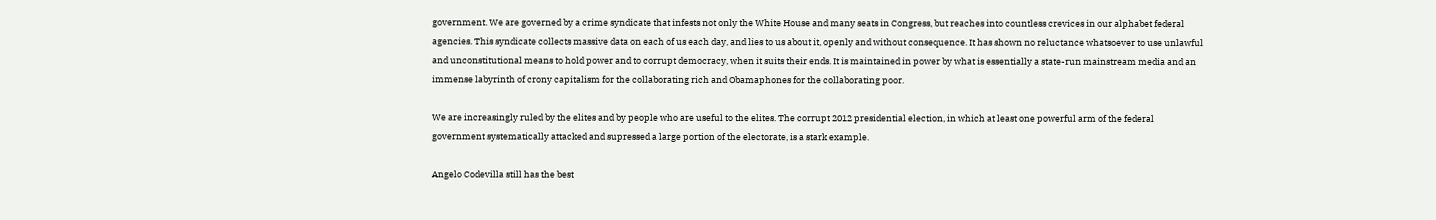government. We are governed by a crime syndicate that infests not only the White House and many seats in Congress, but reaches into countless crevices in our alphabet federal agencies. This syndicate collects massive data on each of us each day, and lies to us about it, openly and without consequence. It has shown no reluctance whatsoever to use unlawful and unconstitutional means to hold power and to corrupt democracy, when it suits their ends. It is maintained in power by what is essentially a state-run mainstream media and an immense labyrinth of crony capitalism for the collaborating rich and Obamaphones for the collaborating poor.

We are increasingly ruled by the elites and by people who are useful to the elites. The corrupt 2012 presidential election, in which at least one powerful arm of the federal government systematically attacked and supressed a large portion of the electorate, is a stark example.

Angelo Codevilla still has the best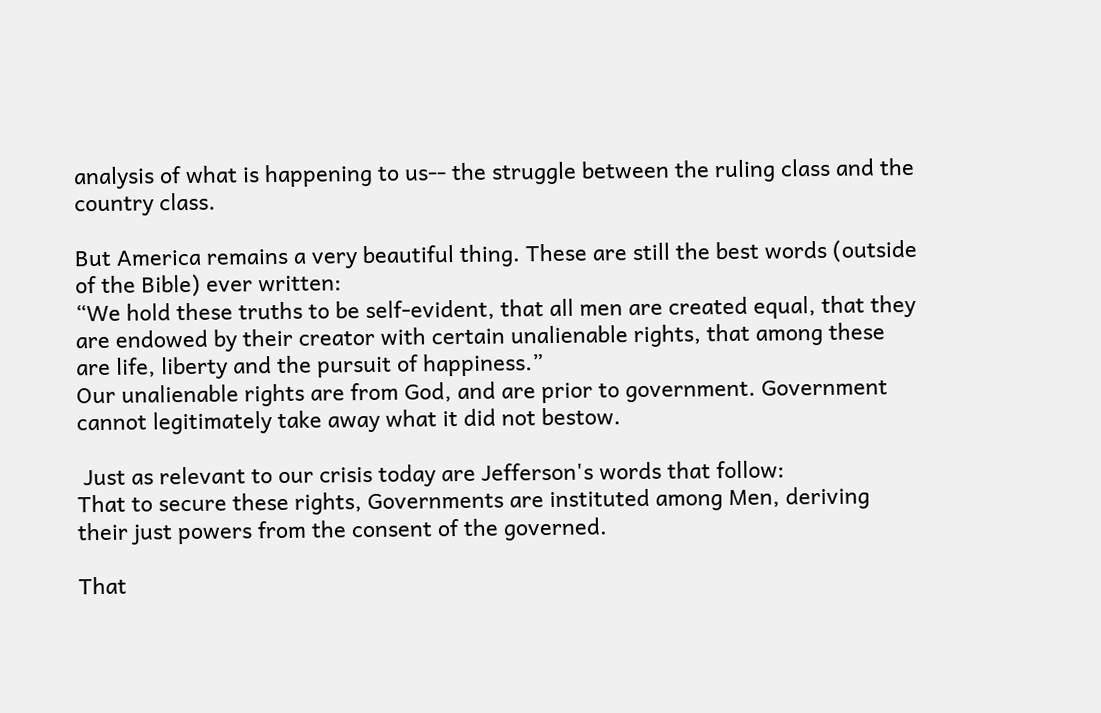analysis of what is happening to us-- the struggle between the ruling class and the country class.

But America remains a very beautiful thing. These are still the best words (outside of the Bible) ever written:
“We hold these truths to be self-evident, that all men are created equal, that they are endowed by their creator with certain unalienable rights, that among these are life, liberty and the pursuit of happiness.”
Our unalienable rights are from God, and are prior to government. Government cannot legitimately take away what it did not bestow.

 Just as relevant to our crisis today are Jefferson's words that follow:
That to secure these rights, Governments are instituted among Men, deriving their just powers from the consent of the governed.

That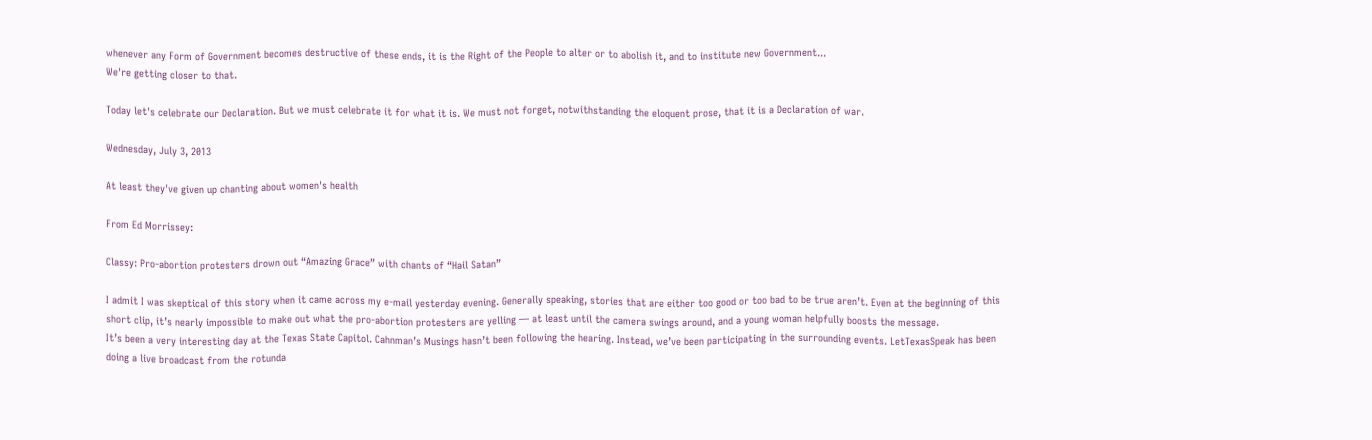whenever any Form of Government becomes destructive of these ends, it is the Right of the People to alter or to abolish it, and to institute new Government...
We're getting closer to that.

Today let's celebrate our Declaration. But we must celebrate it for what it is. We must not forget, notwithstanding the eloquent prose, that it is a Declaration of war.

Wednesday, July 3, 2013

At least they've given up chanting about women's health

From Ed Morrissey:

Classy: Pro-abortion protesters drown out “Amazing Grace” with chants of “Hail Satan”

I admit I was skeptical of this story when it came across my e-mail yesterday evening. Generally speaking, stories that are either too good or too bad to be true aren’t. Even at the beginning of this short clip, it’s nearly impossible to make out what the pro-abortion protesters are yelling — at least until the camera swings around, and a young woman helpfully boosts the message.
It’s been a very interesting day at the Texas State Capitol. Cahnman’s Musings hasn’t been following the hearing. Instead, we’ve been participating in the surrounding events. LetTexasSpeak has been doing a live broadcast from the rotunda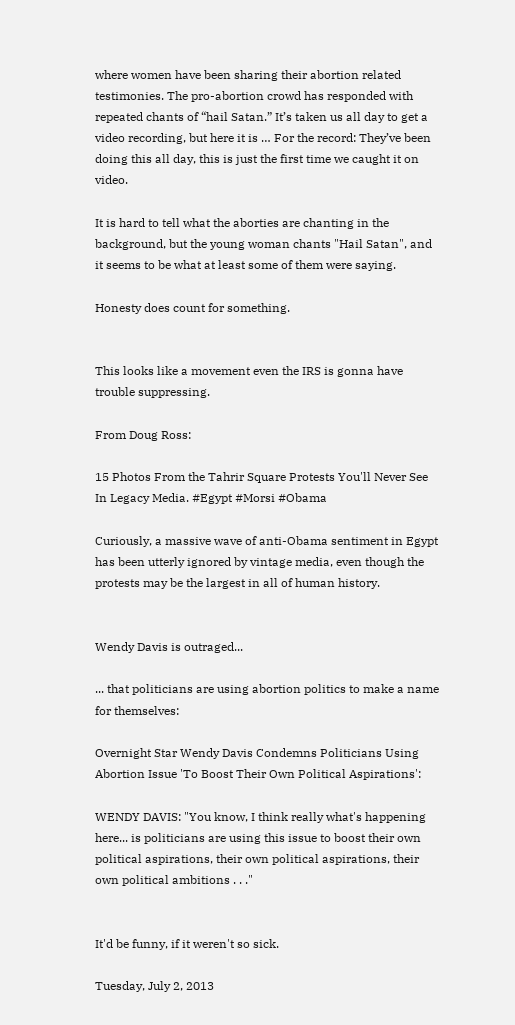where women have been sharing their abortion related testimonies. The pro-abortion crowd has responded with repeated chants of “hail Satan.” It’s taken us all day to get a video recording, but here it is … For the record: They’ve been doing this all day, this is just the first time we caught it on video.

It is hard to tell what the aborties are chanting in the background, but the young woman chants "Hail Satan", and it seems to be what at least some of them were saying.

Honesty does count for something.


This looks like a movement even the IRS is gonna have trouble suppressing.

From Doug Ross:

15 Photos From the Tahrir Square Protests You'll Never See In Legacy Media. #Egypt #Morsi #Obama

Curiously, a massive wave of anti-Obama sentiment in Egypt has been utterly ignored by vintage media, even though the protests may be the largest in all of human history.


Wendy Davis is outraged...

... that politicians are using abortion politics to make a name for themselves:

Overnight Star Wendy Davis Condemns Politicians Using Abortion Issue 'To Boost Their Own Political Aspirations':

WENDY DAVIS: "You know, I think really what's happening here... is politicians are using this issue to boost their own political aspirations, their own political aspirations, their own political ambitions . . ."


It'd be funny, if it weren't so sick.

Tuesday, July 2, 2013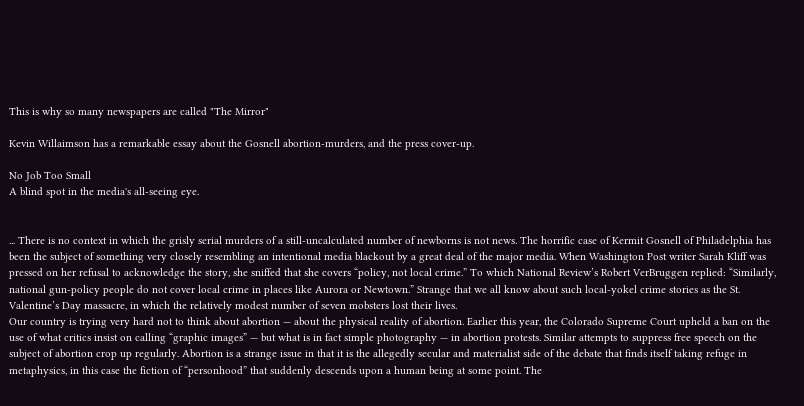This is why so many newspapers are called "The Mirror"

Kevin Willaimson has a remarkable essay about the Gosnell abortion-murders, and the press cover-up.

No Job Too Small
A blind spot in the media's all-seeing eye.


... There is no context in which the grisly serial murders of a still-uncalculated number of newborns is not news. The horrific case of Kermit Gosnell of Philadelphia has been the subject of something very closely resembling an intentional media blackout by a great deal of the major media. When Washington Post writer Sarah Kliff was pressed on her refusal to acknowledge the story, she sniffed that she covers “policy, not local crime.” To which National Review’s Robert VerBruggen replied: “Similarly, national gun-policy people do not cover local crime in places like Aurora or Newtown.” Strange that we all know about such local-yokel crime stories as the St. Valentine’s Day massacre, in which the relatively modest number of seven mobsters lost their lives.
Our country is trying very hard not to think about abortion — about the physical reality of abortion. Earlier this year, the Colorado Supreme Court upheld a ban on the use of what critics insist on calling “graphic images” — but what is in fact simple photography — in abortion protests. Similar attempts to suppress free speech on the subject of abortion crop up regularly. Abortion is a strange issue in that it is the allegedly secular and materialist side of the debate that finds itself taking refuge in metaphysics, in this case the fiction of “personhood” that suddenly descends upon a human being at some point. The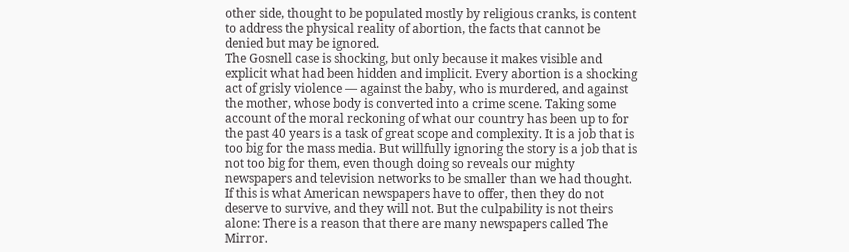other side, thought to be populated mostly by religious cranks, is content to address the physical reality of abortion, the facts that cannot be denied but may be ignored.
The Gosnell case is shocking, but only because it makes visible and explicit what had been hidden and implicit. Every abortion is a shocking act of grisly violence — against the baby, who is murdered, and against the mother, whose body is converted into a crime scene. Taking some account of the moral reckoning of what our country has been up to for the past 40 years is a task of great scope and complexity. It is a job that is too big for the mass media. But willfully ignoring the story is a job that is not too big for them, even though doing so reveals our mighty newspapers and television networks to be smaller than we had thought. If this is what American newspapers have to offer, then they do not deserve to survive, and they will not. But the culpability is not theirs alone: There is a reason that there are many newspapers called The Mirror.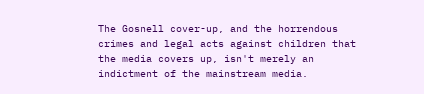The Gosnell cover-up, and the horrendous crimes and legal acts against children that the media covers up, isn't merely an indictment of the mainstream media.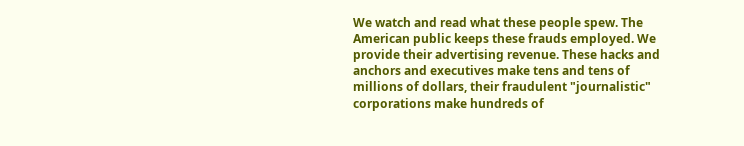We watch and read what these people spew. The American public keeps these frauds employed. We provide their advertising revenue. These hacks and anchors and executives make tens and tens of millions of dollars, their fraudulent "journalistic" corporations make hundreds of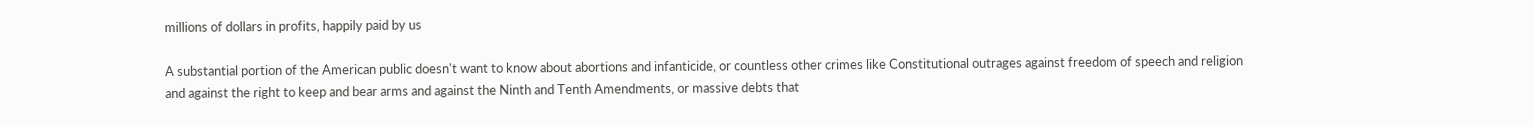millions of dollars in profits, happily paid by us

A substantial portion of the American public doesn't want to know about abortions and infanticide, or countless other crimes like Constitutional outrages against freedom of speech and religion and against the right to keep and bear arms and against the Ninth and Tenth Amendments, or massive debts that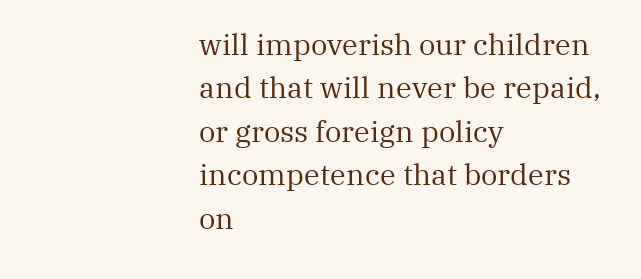will impoverish our children and that will never be repaid, or gross foreign policy incompetence that borders on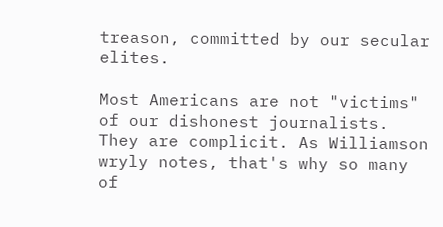treason, committed by our secular elites.

Most Americans are not "victims" of our dishonest journalists. They are complicit. As Williamson wryly notes, that's why so many of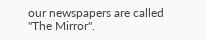our newspapers are called "The Mirror".